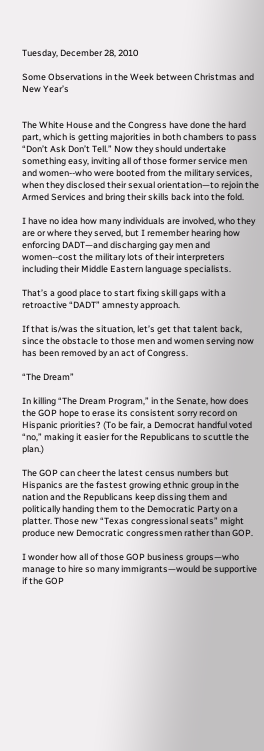Tuesday, December 28, 2010

Some Observations in the Week between Christmas and New Year’s


The White House and the Congress have done the hard part, which is getting majorities in both chambers to pass “Don’t Ask Don’t Tell.” Now they should undertake something easy, inviting all of those former service men and women--who were booted from the military services, when they disclosed their sexual orientation—to rejoin the Armed Services and bring their skills back into the fold.

I have no idea how many individuals are involved, who they are or where they served, but I remember hearing how enforcing DADT—and discharging gay men and women--cost the military lots of their interpreters including their Middle Eastern language specialists.

That’s a good place to start fixing skill gaps with a retroactive “DADT” amnesty approach.

If that is/was the situation, let’s get that talent back, since the obstacle to those men and women serving now has been removed by an act of Congress.

“The Dream”

In killing “The Dream Program,” in the Senate, how does the GOP hope to erase its consistent sorry record on Hispanic priorities? (To be fair, a Democrat handful voted “no,” making it easier for the Republicans to scuttle the plan.)

The GOP can cheer the latest census numbers but Hispanics are the fastest growing ethnic group in the nation and the Republicans keep dissing them and politically handing them to the Democratic Party on a platter. Those new “Texas congressional seats” might produce new Democratic congressmen rather than GOP.

I wonder how all of those GOP business groups—who manage to hire so many immigrants—would be supportive if the GOP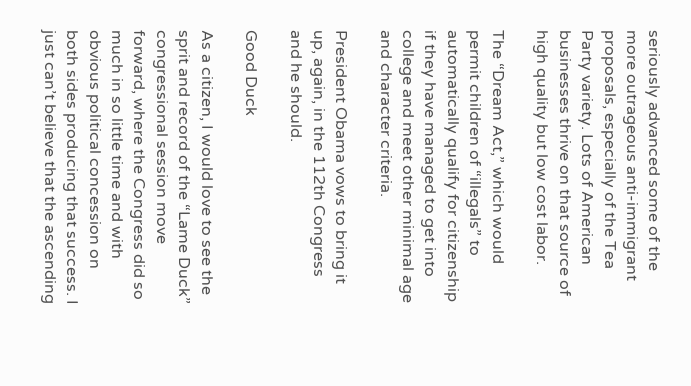seriously advanced some of the more outrageous anti-immigrant proposals, especially of the Tea Party variety. Lots of American businesses thrive on that source of high quality but low cost labor.

The “Dream Act,” which would permit children of “illegals” to automatically qualify for citizenship if they have managed to get into college and meet other minimal age and character criteria.

President Obama vows to bring it up, again, in the 112th Congress and he should.

Good Duck

As a citizen, I would love to see the sprit and record of the “Lame Duck” congressional session move forward, where the Congress did so much in so little time and with obvious political concession on both sides producing that success. I just can’t believe that the ascending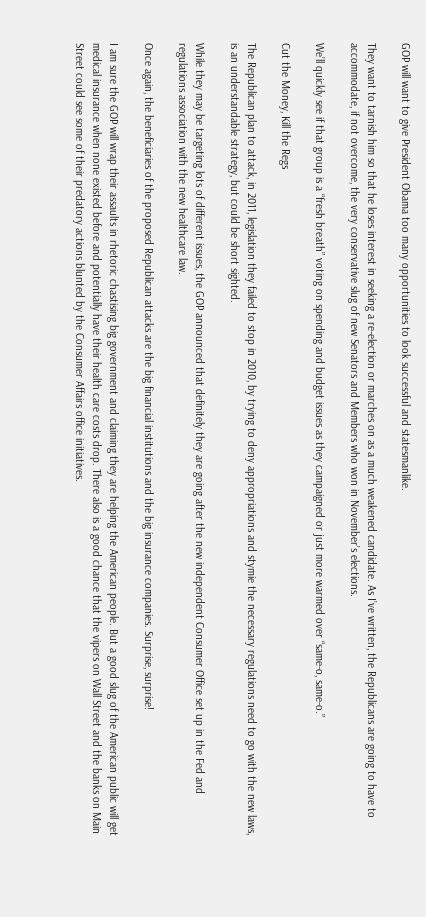GOP will want to give President Obama too many opportunities to look successful and statesmanlike.

They want to tarnish him so that he loses interest in seeking a re-election or marches on as a much weakened candidate. As I’ve written, the Republicans are going to have to accommodate, if not overcome, the very conservative slug of new Senators and Members who won in November’s elections.

We’ll quickly see if that group is a “fresh breath” voting on spending and budget issues as they campaigned or just more warmed over “same-o, same-o.”

Cut the Money, Kill the Regs

The Republican plan to attack, in 2011, legislation they failed to stop in 2010, by trying to deny appropriations and stymie the necessary regulations need to go with the new laws, is an understandable strategy, but could be short sighted.

While they may be targeting lots of different issues, the GOP announced that definitely they are going after the new independent Consumer Office set up in the Fed and regulations association with the new healthcare law.

Once again, the beneficiaries of the proposed Republican attacks are the big financial institutions and the big insurance companies. Surprise, surprise!

I am sure the GOP will wrap their assaults in rhetoric chastising big government and claiming they are helping the American people. But a good slug of the American public will get medical insurance when none existed before and potentially have their health care costs drop. There also is a good chance that the vipers on Wall Street and the banks on Main Street could see some of their predatory actions blunted by the Consumer Affairs office initiatives.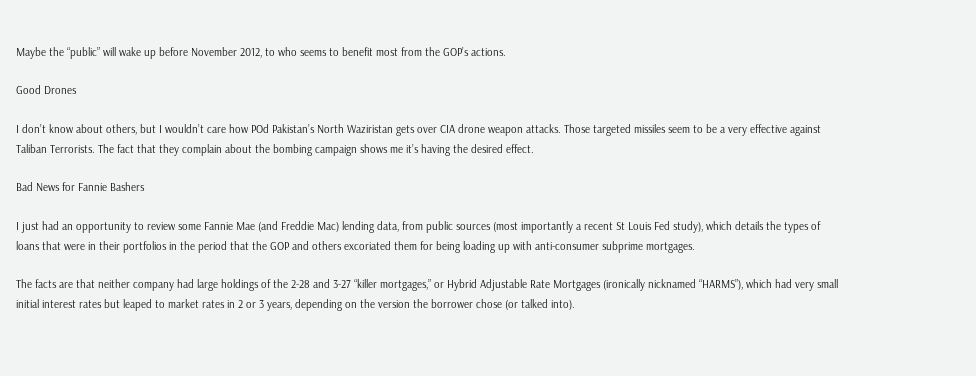Maybe the “public” will wake up before November 2012, to who seems to benefit most from the GOP’s actions.

Good Drones

I don’t know about others, but I wouldn’t care how POd Pakistan’s North Waziristan gets over CIA drone weapon attacks. Those targeted missiles seem to be a very effective against Taliban Terrorists. The fact that they complain about the bombing campaign shows me it’s having the desired effect.

Bad News for Fannie Bashers

I just had an opportunity to review some Fannie Mae (and Freddie Mac) lending data, from public sources (most importantly a recent St Louis Fed study), which details the types of loans that were in their portfolios in the period that the GOP and others excoriated them for being loading up with anti-consumer subprime mortgages.

The facts are that neither company had large holdings of the 2-28 and 3-27 “killer mortgages,” or Hybrid Adjustable Rate Mortgages (ironically nicknamed “HARMS”), which had very small initial interest rates but leaped to market rates in 2 or 3 years, depending on the version the borrower chose (or talked into).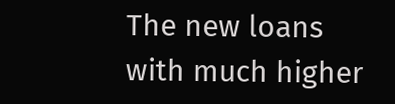The new loans with much higher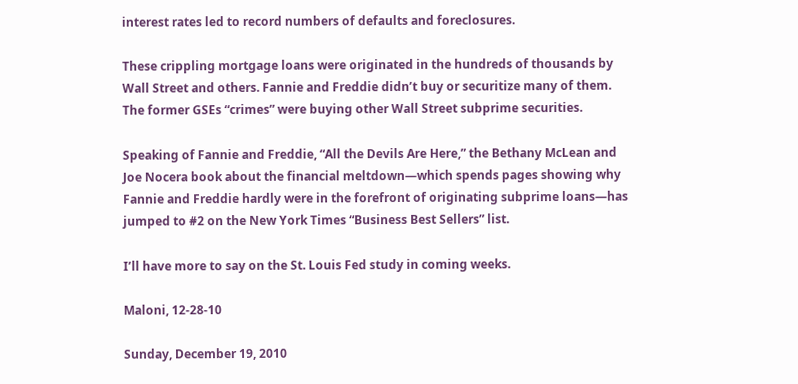interest rates led to record numbers of defaults and foreclosures.

These crippling mortgage loans were originated in the hundreds of thousands by Wall Street and others. Fannie and Freddie didn’t buy or securitize many of them. The former GSEs “crimes” were buying other Wall Street subprime securities.

Speaking of Fannie and Freddie, “All the Devils Are Here,” the Bethany McLean and Joe Nocera book about the financial meltdown—which spends pages showing why Fannie and Freddie hardly were in the forefront of originating subprime loans—has jumped to #2 on the New York Times “Business Best Sellers” list.

I’ll have more to say on the St. Louis Fed study in coming weeks.

Maloni, 12-28-10

Sunday, December 19, 2010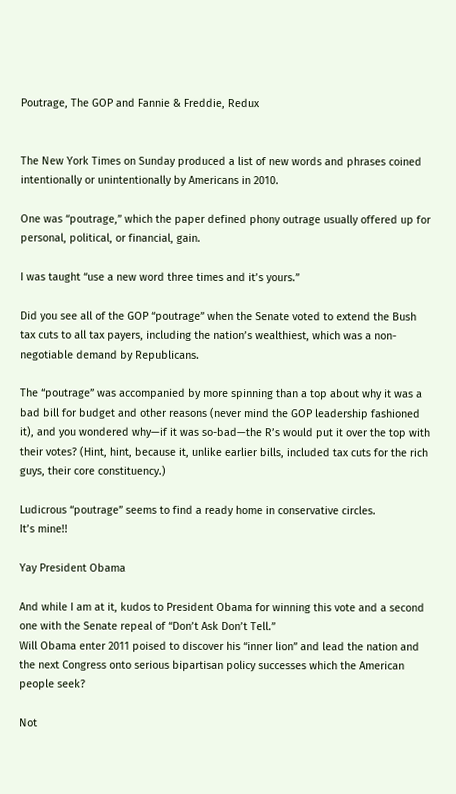Poutrage, The GOP and Fannie & Freddie, Redux


The New York Times on Sunday produced a list of new words and phrases coined intentionally or unintentionally by Americans in 2010.

One was “poutrage,” which the paper defined phony outrage usually offered up for personal, political, or financial, gain.

I was taught “use a new word three times and it’s yours.”

Did you see all of the GOP “poutrage” when the Senate voted to extend the Bush tax cuts to all tax payers, including the nation’s wealthiest, which was a non-negotiable demand by Republicans.

The “poutrage” was accompanied by more spinning than a top about why it was a bad bill for budget and other reasons (never mind the GOP leadership fashioned it), and you wondered why—if it was so-bad—the R’s would put it over the top with their votes? (Hint, hint, because it, unlike earlier bills, included tax cuts for the rich guys, their core constituency.)

Ludicrous “poutrage” seems to find a ready home in conservative circles.
It’s mine!!

Yay President Obama

And while I am at it, kudos to President Obama for winning this vote and a second one with the Senate repeal of “Don’t Ask Don’t Tell.”
Will Obama enter 2011 poised to discover his “inner lion” and lead the nation and the next Congress onto serious bipartisan policy successes which the American people seek?

Not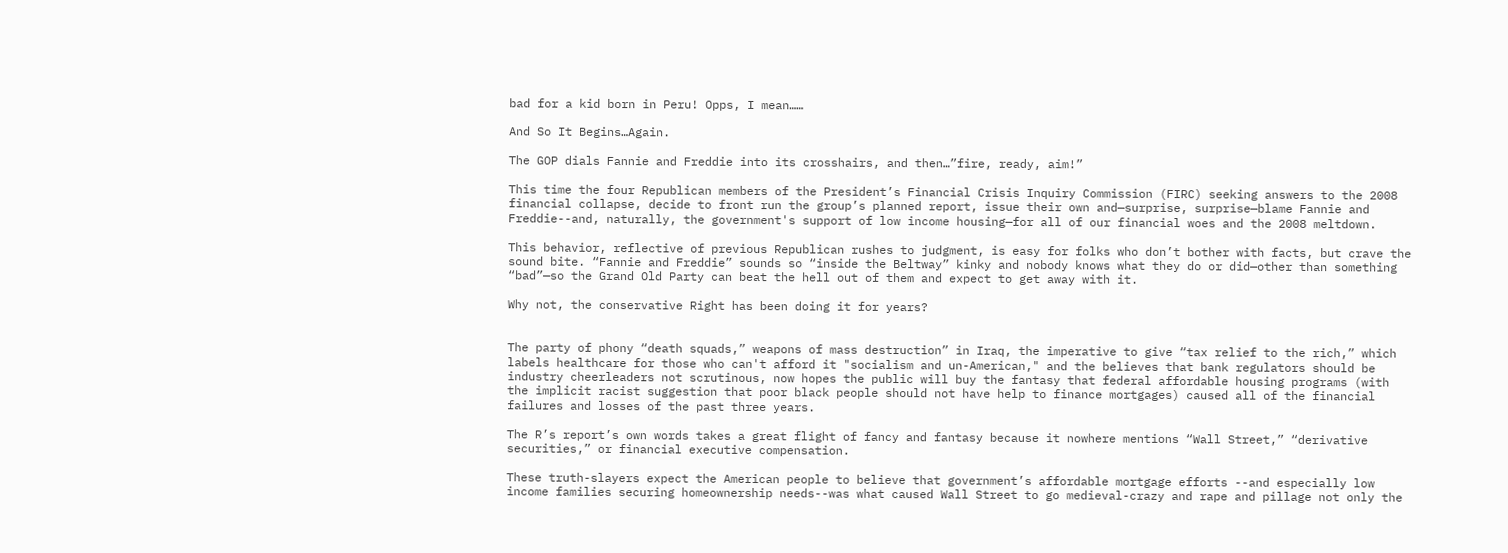bad for a kid born in Peru! Opps, I mean……

And So It Begins…Again.

The GOP dials Fannie and Freddie into its crosshairs, and then…”fire, ready, aim!”

This time the four Republican members of the President’s Financial Crisis Inquiry Commission (FIRC) seeking answers to the 2008 financial collapse, decide to front run the group’s planned report, issue their own and—surprise, surprise—blame Fannie and Freddie--and, naturally, the government's support of low income housing—for all of our financial woes and the 2008 meltdown.

This behavior, reflective of previous Republican rushes to judgment, is easy for folks who don’t bother with facts, but crave the sound bite. “Fannie and Freddie” sounds so “inside the Beltway” kinky and nobody knows what they do or did—other than something “bad”—so the Grand Old Party can beat the hell out of them and expect to get away with it.

Why not, the conservative Right has been doing it for years?


The party of phony “death squads,” weapons of mass destruction” in Iraq, the imperative to give “tax relief to the rich,” which labels healthcare for those who can't afford it "socialism and un-American," and the believes that bank regulators should be industry cheerleaders not scrutinous, now hopes the public will buy the fantasy that federal affordable housing programs (with the implicit racist suggestion that poor black people should not have help to finance mortgages) caused all of the financial failures and losses of the past three years.

The R’s report’s own words takes a great flight of fancy and fantasy because it nowhere mentions “Wall Street,” “derivative securities,” or financial executive compensation.

These truth-slayers expect the American people to believe that government’s affordable mortgage efforts --and especially low income families securing homeownership needs--was what caused Wall Street to go medieval-crazy and rape and pillage not only the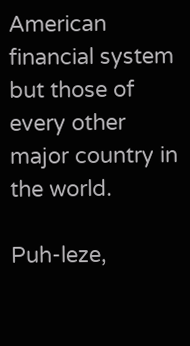American financial system but those of every other major country in the world.

Puh-leze,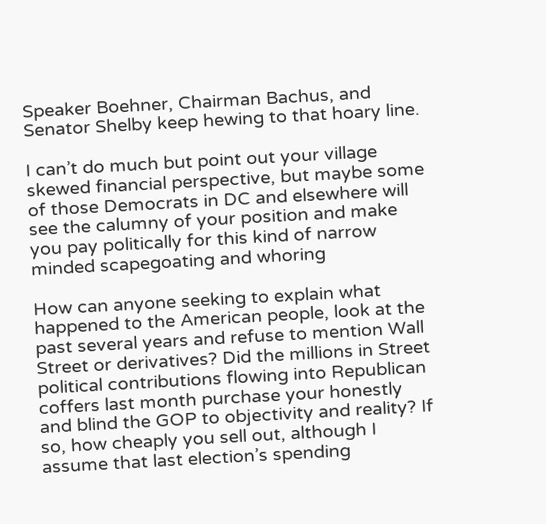Speaker Boehner, Chairman Bachus, and Senator Shelby keep hewing to that hoary line.

I can’t do much but point out your village skewed financial perspective, but maybe some of those Democrats in DC and elsewhere will see the calumny of your position and make you pay politically for this kind of narrow minded scapegoating and whoring

How can anyone seeking to explain what happened to the American people, look at the past several years and refuse to mention Wall Street or derivatives? Did the millions in Street political contributions flowing into Republican coffers last month purchase your honestly and blind the GOP to objectivity and reality? If so, how cheaply you sell out, although I assume that last election’s spending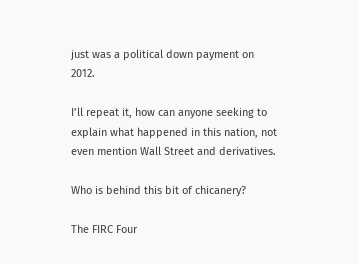just was a political down payment on 2012.

I’ll repeat it, how can anyone seeking to explain what happened in this nation, not even mention Wall Street and derivatives.

Who is behind this bit of chicanery?

The FIRC Four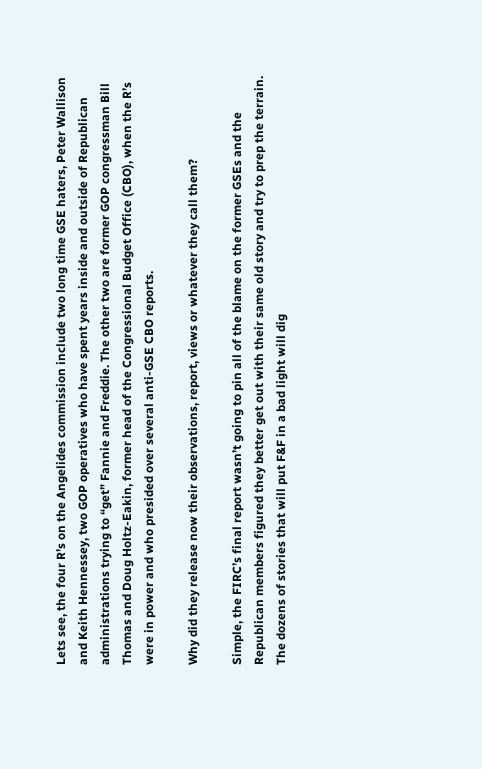Lets see, the four R’s on the Angelides commission include two long time GSE haters, Peter Wallison and Keith Hennessey, two GOP operatives who have spent years inside and outside of Republican administrations trying to “get” Fannie and Freddie. The other two are former GOP congressman Bill Thomas and Doug Holtz-Eakin, former head of the Congressional Budget Office (CBO), when the R’s were in power and who presided over several anti-GSE CBO reports.

Why did they release now their observations, report, views or whatever they call them?

Simple, the FIRC’s final report wasn’t going to pin all of the blame on the former GSEs and the Republican members figured they better get out with their same old story and try to prep the terrain. The dozens of stories that will put F&F in a bad light will dig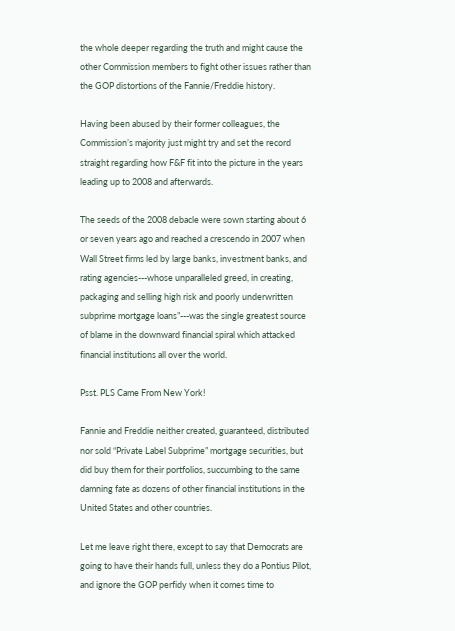the whole deeper regarding the truth and might cause the other Commission members to fight other issues rather than the GOP distortions of the Fannie/Freddie history.

Having been abused by their former colleagues, the Commission’s majority just might try and set the record straight regarding how F&F fit into the picture in the years leading up to 2008 and afterwards.

The seeds of the 2008 debacle were sown starting about 6 or seven years ago and reached a crescendo in 2007 when Wall Street firms led by large banks, investment banks, and rating agencies---whose unparalleled greed, in creating, packaging and selling high risk and poorly underwritten subprime mortgage loans”---was the single greatest source of blame in the downward financial spiral which attacked financial institutions all over the world.

Psst. PLS Came From New York!

Fannie and Freddie neither created, guaranteed, distributed nor sold “Private Label Subprime” mortgage securities, but did buy them for their portfolios, succumbing to the same damning fate as dozens of other financial institutions in the United States and other countries.

Let me leave right there, except to say that Democrats are going to have their hands full, unless they do a Pontius Pilot, and ignore the GOP perfidy when it comes time to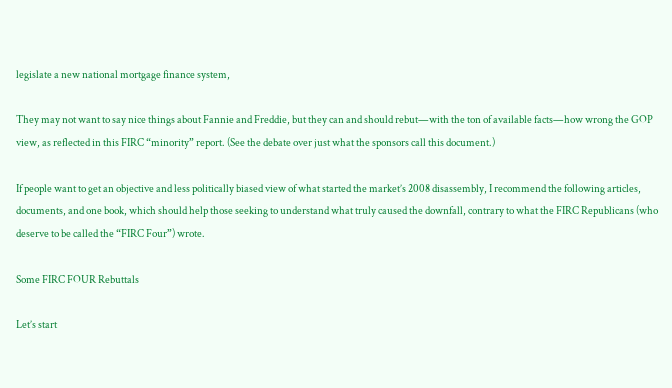legislate a new national mortgage finance system,

They may not want to say nice things about Fannie and Freddie, but they can and should rebut—with the ton of available facts—how wrong the GOP view, as reflected in this FIRC “minority” report. (See the debate over just what the sponsors call this document.)

If people want to get an objective and less politically biased view of what started the market’s 2008 disassembly, I recommend the following articles, documents, and one book, which should help those seeking to understand what truly caused the downfall, contrary to what the FIRC Republicans (who deserve to be called the “FIRC Four”) wrote.

Some FIRC FOUR Rebuttals

Let’s start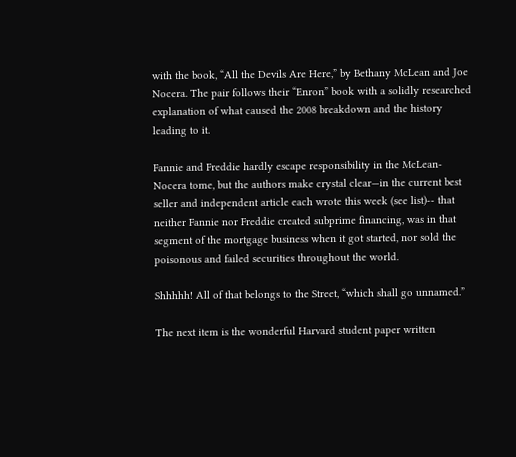with the book, “All the Devils Are Here,” by Bethany McLean and Joe Nocera. The pair follows their “Enron” book with a solidly researched explanation of what caused the 2008 breakdown and the history leading to it.

Fannie and Freddie hardly escape responsibility in the McLean-Nocera tome, but the authors make crystal clear—in the current best seller and independent article each wrote this week (see list)-- that neither Fannie nor Freddie created subprime financing, was in that segment of the mortgage business when it got started, nor sold the poisonous and failed securities throughout the world.

Shhhhh! All of that belongs to the Street, “which shall go unnamed.”

The next item is the wonderful Harvard student paper written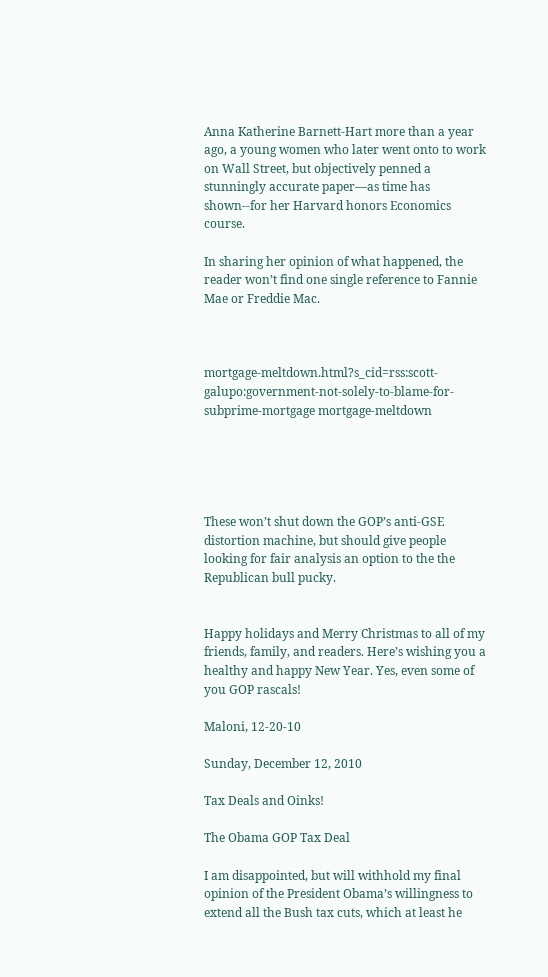Anna Katherine Barnett-Hart more than a year ago, a young women who later went onto to work on Wall Street, but objectively penned a stunningly accurate paper—as time has shown--for her Harvard honors Economics course.

In sharing her opinion of what happened, the reader won’t find one single reference to Fannie Mae or Freddie Mac.



mortgage-meltdown.html?s_cid=rss:scott-galupo:government-not-solely-to-blame-for-subprime-mortgage mortgage-meltdown





These won’t shut down the GOP’s anti-GSE distortion machine, but should give people looking for fair analysis an option to the the Republican bull pucky.


Happy holidays and Merry Christmas to all of my friends, family, and readers. Here’s wishing you a healthy and happy New Year. Yes, even some of you GOP rascals!

Maloni, 12-20-10

Sunday, December 12, 2010

Tax Deals and Oinks!

The Obama GOP Tax Deal

I am disappointed, but will withhold my final opinion of the President Obama’s willingness to extend all the Bush tax cuts, which at least he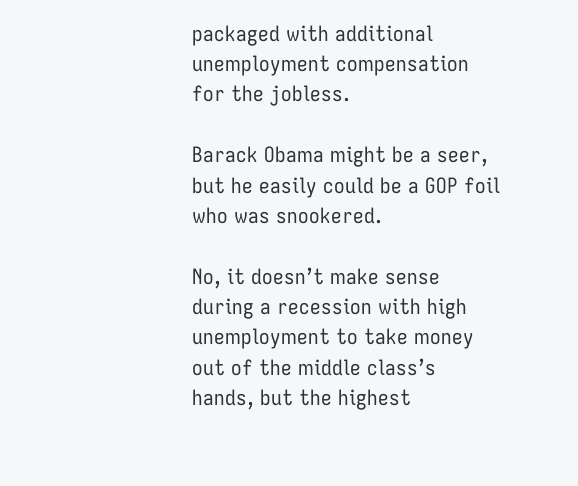packaged with additional unemployment compensation for the jobless.

Barack Obama might be a seer, but he easily could be a GOP foil who was snookered.

No, it doesn’t make sense during a recession with high unemployment to take money out of the middle class’s hands, but the highest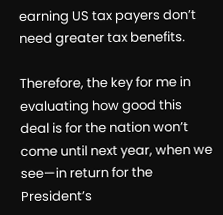earning US tax payers don’t need greater tax benefits.

Therefore, the key for me in evaluating how good this deal is for the nation won’t come until next year, when we see—in return for the President’s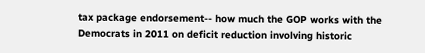tax package endorsement-- how much the GOP works with the Democrats in 2011 on deficit reduction involving historic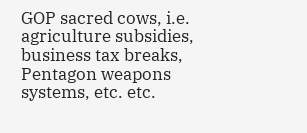GOP sacred cows, i.e. agriculture subsidies, business tax breaks, Pentagon weapons systems, etc. etc.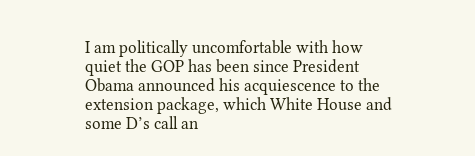I am politically uncomfortable with how quiet the GOP has been since President Obama announced his acquiescence to the extension package, which White House and some D’s call an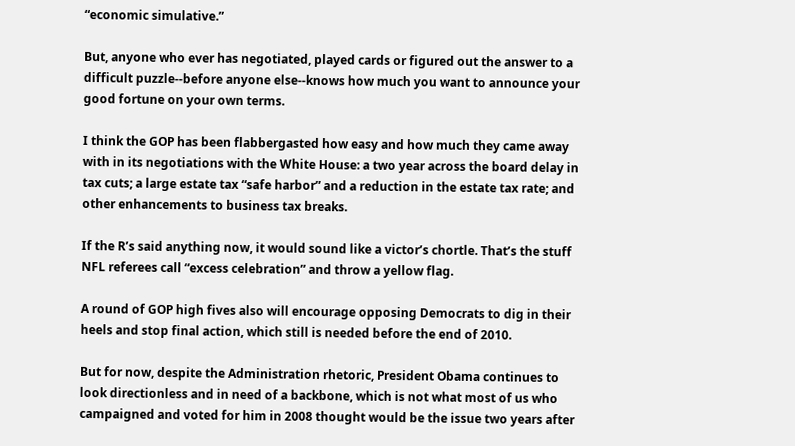“economic simulative.”

But, anyone who ever has negotiated, played cards or figured out the answer to a difficult puzzle--before anyone else--knows how much you want to announce your good fortune on your own terms.

I think the GOP has been flabbergasted how easy and how much they came away with in its negotiations with the White House: a two year across the board delay in tax cuts; a large estate tax “safe harbor” and a reduction in the estate tax rate; and other enhancements to business tax breaks.

If the R’s said anything now, it would sound like a victor’s chortle. That’s the stuff NFL referees call “excess celebration” and throw a yellow flag.

A round of GOP high fives also will encourage opposing Democrats to dig in their heels and stop final action, which still is needed before the end of 2010.

But for now, despite the Administration rhetoric, President Obama continues to look directionless and in need of a backbone, which is not what most of us who campaigned and voted for him in 2008 thought would be the issue two years after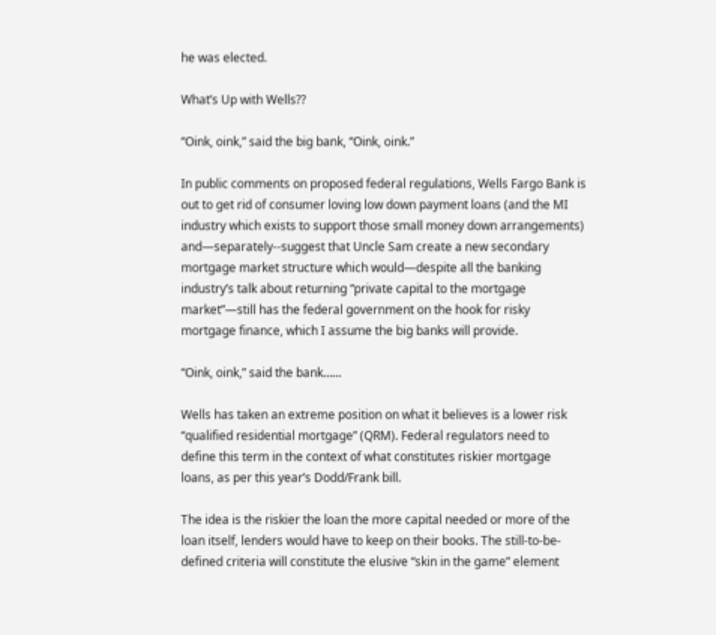he was elected.

What’s Up with Wells??

“Oink, oink,” said the big bank, “Oink, oink.”

In public comments on proposed federal regulations, Wells Fargo Bank is out to get rid of consumer loving low down payment loans (and the MI industry which exists to support those small money down arrangements) and—separately--suggest that Uncle Sam create a new secondary mortgage market structure which would—despite all the banking industry’s talk about returning “private capital to the mortgage market”—still has the federal government on the hook for risky mortgage finance, which I assume the big banks will provide.

“Oink, oink,” said the bank……

Wells has taken an extreme position on what it believes is a lower risk “qualified residential mortgage” (QRM). Federal regulators need to define this term in the context of what constitutes riskier mortgage loans, as per this year’s Dodd/Frank bill.

The idea is the riskier the loan the more capital needed or more of the loan itself, lenders would have to keep on their books. The still-to-be-defined criteria will constitute the elusive “skin in the game” element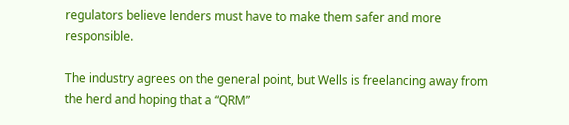regulators believe lenders must have to make them safer and more responsible.

The industry agrees on the general point, but Wells is freelancing away from the herd and hoping that a “QRM”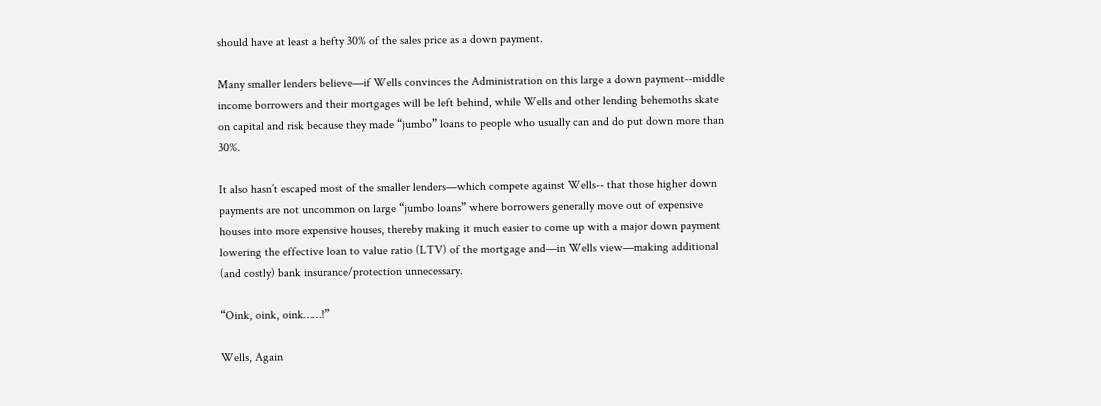should have at least a hefty 30% of the sales price as a down payment.

Many smaller lenders believe—if Wells convinces the Administration on this large a down payment--middle income borrowers and their mortgages will be left behind, while Wells and other lending behemoths skate on capital and risk because they made “jumbo” loans to people who usually can and do put down more than 30%.

It also hasn’t escaped most of the smaller lenders—which compete against Wells-- that those higher down payments are not uncommon on large “jumbo loans” where borrowers generally move out of expensive houses into more expensive houses, thereby making it much easier to come up with a major down payment lowering the effective loan to value ratio (LTV) of the mortgage and—in Wells view—making additional (and costly) bank insurance/protection unnecessary.

“Oink, oink, oink……!”

Wells, Again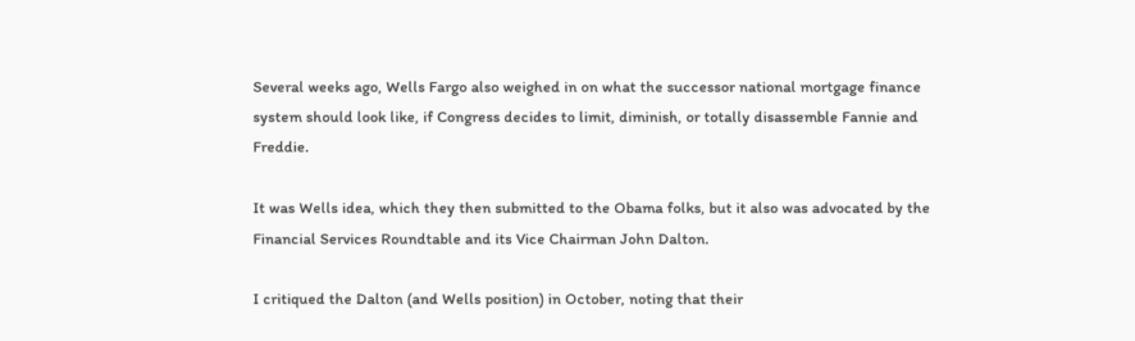Several weeks ago, Wells Fargo also weighed in on what the successor national mortgage finance system should look like, if Congress decides to limit, diminish, or totally disassemble Fannie and Freddie.

It was Wells idea, which they then submitted to the Obama folks, but it also was advocated by the Financial Services Roundtable and its Vice Chairman John Dalton.

I critiqued the Dalton (and Wells position) in October, noting that their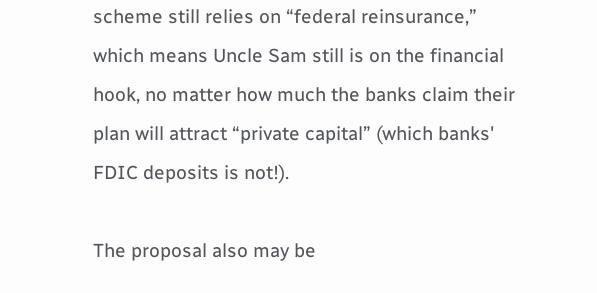scheme still relies on “federal reinsurance,” which means Uncle Sam still is on the financial hook, no matter how much the banks claim their plan will attract “private capital” (which banks' FDIC deposits is not!).

The proposal also may be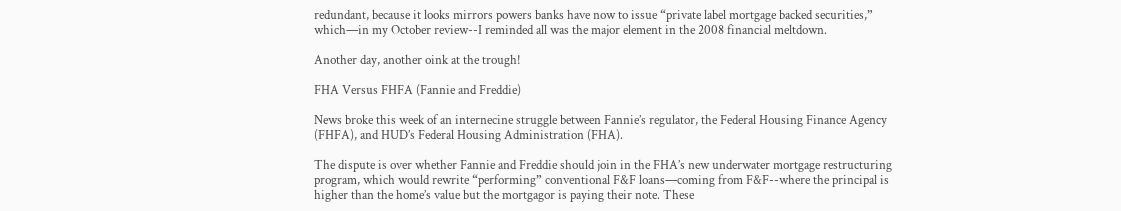redundant, because it looks mirrors powers banks have now to issue “private label mortgage backed securities,” which—in my October review--I reminded all was the major element in the 2008 financial meltdown.

Another day, another oink at the trough!

FHA Versus FHFA (Fannie and Freddie)

News broke this week of an internecine struggle between Fannie’s regulator, the Federal Housing Finance Agency (FHFA), and HUD’s Federal Housing Administration (FHA).

The dispute is over whether Fannie and Freddie should join in the FHA’s new underwater mortgage restructuring program, which would rewrite “performing” conventional F&F loans—coming from F&F--where the principal is higher than the home’s value but the mortgagor is paying their note. These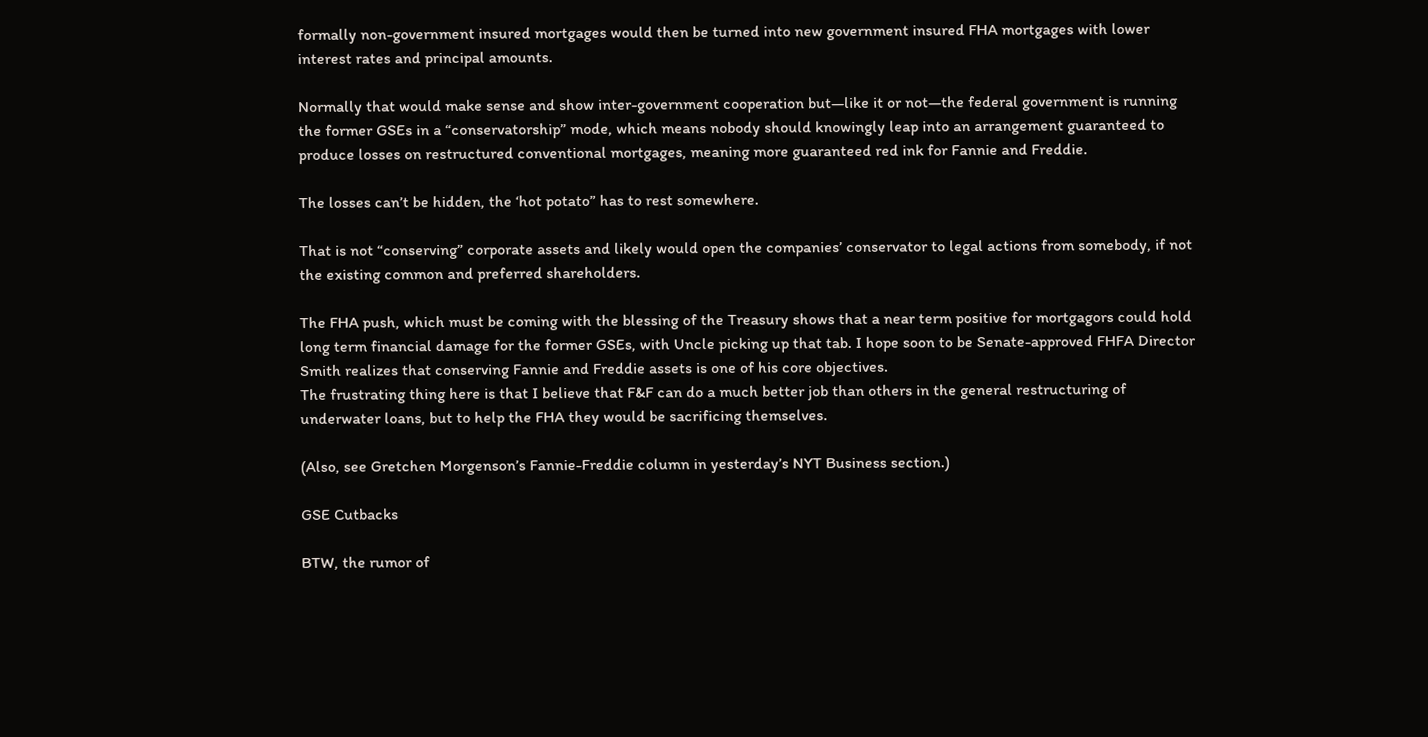formally non-government insured mortgages would then be turned into new government insured FHA mortgages with lower interest rates and principal amounts.

Normally that would make sense and show inter-government cooperation but—like it or not—the federal government is running the former GSEs in a “conservatorship” mode, which means nobody should knowingly leap into an arrangement guaranteed to produce losses on restructured conventional mortgages, meaning more guaranteed red ink for Fannie and Freddie.

The losses can’t be hidden, the ‘hot potato” has to rest somewhere.

That is not “conserving” corporate assets and likely would open the companies’ conservator to legal actions from somebody, if not the existing common and preferred shareholders.

The FHA push, which must be coming with the blessing of the Treasury shows that a near term positive for mortgagors could hold long term financial damage for the former GSEs, with Uncle picking up that tab. I hope soon to be Senate-approved FHFA Director Smith realizes that conserving Fannie and Freddie assets is one of his core objectives.
The frustrating thing here is that I believe that F&F can do a much better job than others in the general restructuring of underwater loans, but to help the FHA they would be sacrificing themselves.

(Also, see Gretchen Morgenson’s Fannie-Freddie column in yesterday’s NYT Business section.)

GSE Cutbacks

BTW, the rumor of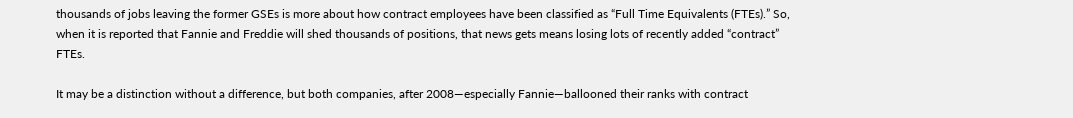thousands of jobs leaving the former GSEs is more about how contract employees have been classified as “Full Time Equivalents (FTEs).” So, when it is reported that Fannie and Freddie will shed thousands of positions, that news gets means losing lots of recently added “contract” FTEs.

It may be a distinction without a difference, but both companies, after 2008—especially Fannie—ballooned their ranks with contract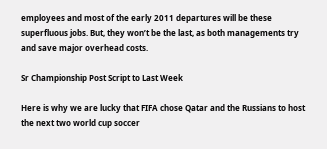employees and most of the early 2011 departures will be these superfluous jobs. But, they won’t be the last, as both managements try and save major overhead costs.

Sr Championship Post Script to Last Week

Here is why we are lucky that FIFA chose Qatar and the Russians to host the next two world cup soccer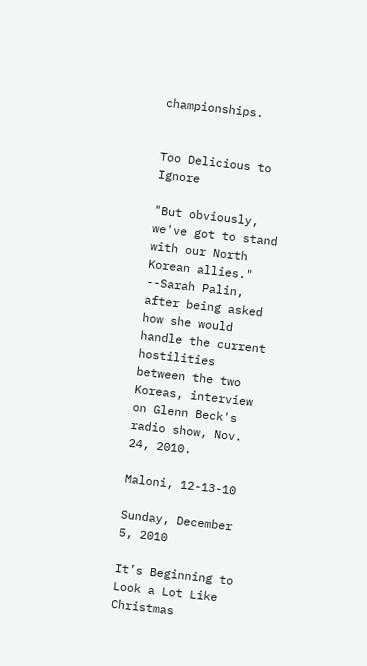championships.


Too Delicious to Ignore

"But obviously, we've got to stand with our North Korean allies." --Sarah Palin, after being asked how she would handle the current hostilities between the two Koreas, interview on Glenn Beck's radio show, Nov. 24, 2010.

Maloni, 12-13-10

Sunday, December 5, 2010

It’s Beginning to Look a Lot Like Christmas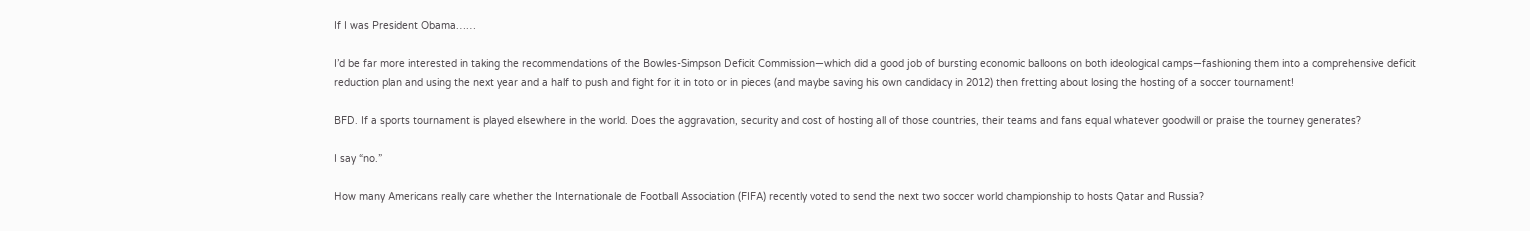If I was President Obama……

I’d be far more interested in taking the recommendations of the Bowles-Simpson Deficit Commission—which did a good job of bursting economic balloons on both ideological camps—fashioning them into a comprehensive deficit reduction plan and using the next year and a half to push and fight for it in toto or in pieces (and maybe saving his own candidacy in 2012) then fretting about losing the hosting of a soccer tournament!

BFD. If a sports tournament is played elsewhere in the world. Does the aggravation, security and cost of hosting all of those countries, their teams and fans equal whatever goodwill or praise the tourney generates?

I say “no.”

How many Americans really care whether the Internationale de Football Association (FIFA) recently voted to send the next two soccer world championship to hosts Qatar and Russia?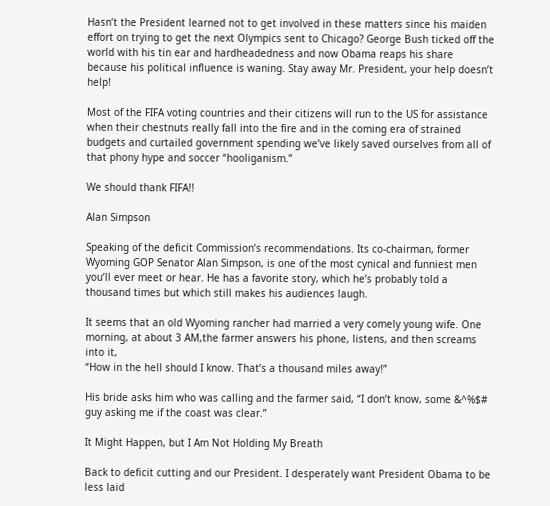Hasn’t the President learned not to get involved in these matters since his maiden effort on trying to get the next Olympics sent to Chicago? George Bush ticked off the world with his tin ear and hardheadedness and now Obama reaps his share because his political influence is waning. Stay away Mr. President, your help doesn’t help!

Most of the FIFA voting countries and their citizens will run to the US for assistance when their chestnuts really fall into the fire and in the coming era of strained budgets and curtailed government spending we’ve likely saved ourselves from all of that phony hype and soccer “hooliganism.”

We should thank FIFA!!

Alan Simpson

Speaking of the deficit Commission’s recommendations. Its co-chairman, former Wyoming GOP Senator Alan Simpson, is one of the most cynical and funniest men you’ll ever meet or hear. He has a favorite story, which he’s probably told a thousand times but which still makes his audiences laugh.

It seems that an old Wyoming rancher had married a very comely young wife. One morning, at about 3 AM,the farmer answers his phone, listens, and then screams into it,
“How in the hell should I know. That’s a thousand miles away!”

His bride asks him who was calling and the farmer said, “I don’t know, some &^%$# guy asking me if the coast was clear.”

It Might Happen, but I Am Not Holding My Breath

Back to deficit cutting and our President. I desperately want President Obama to be less laid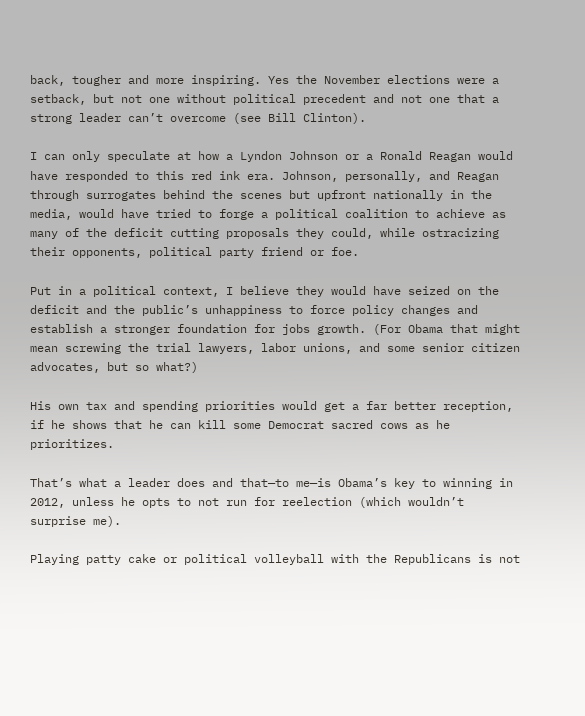back, tougher and more inspiring. Yes the November elections were a setback, but not one without political precedent and not one that a strong leader can’t overcome (see Bill Clinton).

I can only speculate at how a Lyndon Johnson or a Ronald Reagan would have responded to this red ink era. Johnson, personally, and Reagan through surrogates behind the scenes but upfront nationally in the media, would have tried to forge a political coalition to achieve as many of the deficit cutting proposals they could, while ostracizing their opponents, political party friend or foe.

Put in a political context, I believe they would have seized on the deficit and the public’s unhappiness to force policy changes and establish a stronger foundation for jobs growth. (For Obama that might mean screwing the trial lawyers, labor unions, and some senior citizen advocates, but so what?)

His own tax and spending priorities would get a far better reception, if he shows that he can kill some Democrat sacred cows as he prioritizes.

That’s what a leader does and that—to me—is Obama’s key to winning in 2012, unless he opts to not run for reelection (which wouldn’t surprise me).

Playing patty cake or political volleyball with the Republicans is not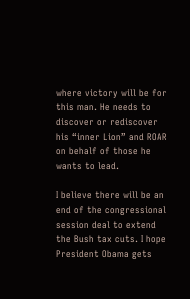where victory will be for this man. He needs to discover or rediscover his “inner Lion” and ROAR on behalf of those he wants to lead.

I believe there will be an end of the congressional session deal to extend the Bush tax cuts. I hope President Obama gets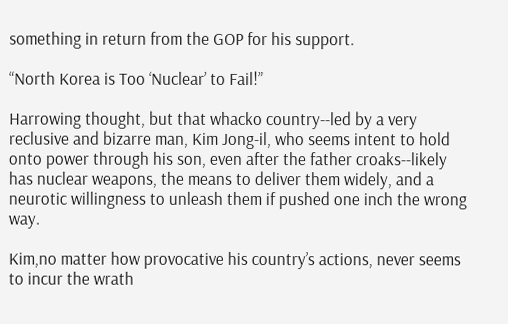something in return from the GOP for his support.

“North Korea is Too ‘Nuclear’ to Fail!”

Harrowing thought, but that whacko country--led by a very reclusive and bizarre man, Kim Jong-il, who seems intent to hold onto power through his son, even after the father croaks--likely has nuclear weapons, the means to deliver them widely, and a neurotic willingness to unleash them if pushed one inch the wrong way.

Kim,no matter how provocative his country’s actions, never seems to incur the wrath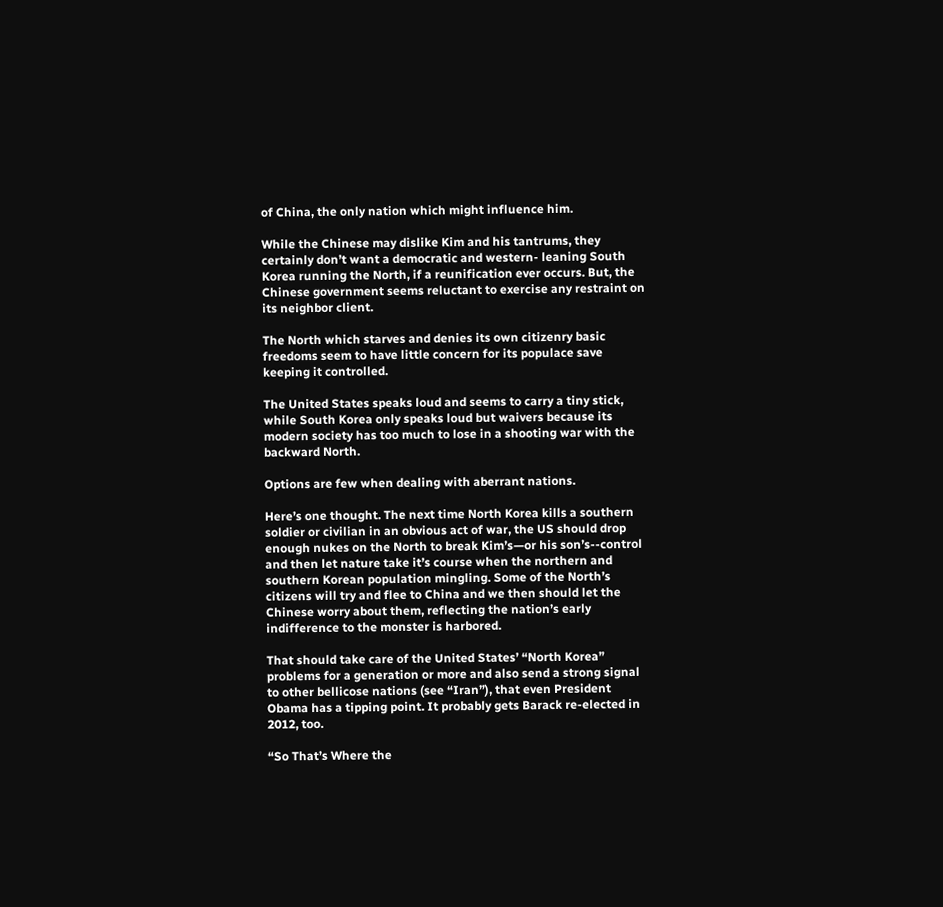of China, the only nation which might influence him.

While the Chinese may dislike Kim and his tantrums, they certainly don’t want a democratic and western- leaning South Korea running the North, if a reunification ever occurs. But, the Chinese government seems reluctant to exercise any restraint on its neighbor client.

The North which starves and denies its own citizenry basic freedoms seem to have little concern for its populace save keeping it controlled.

The United States speaks loud and seems to carry a tiny stick, while South Korea only speaks loud but waivers because its modern society has too much to lose in a shooting war with the backward North.

Options are few when dealing with aberrant nations.

Here’s one thought. The next time North Korea kills a southern soldier or civilian in an obvious act of war, the US should drop enough nukes on the North to break Kim’s—or his son’s--control and then let nature take it’s course when the northern and southern Korean population mingling. Some of the North’s citizens will try and flee to China and we then should let the Chinese worry about them, reflecting the nation’s early indifference to the monster is harbored.

That should take care of the United States’ “North Korea” problems for a generation or more and also send a strong signal to other bellicose nations (see “Iran”), that even President Obama has a tipping point. It probably gets Barack re-elected in 2012, too.

“So That’s Where the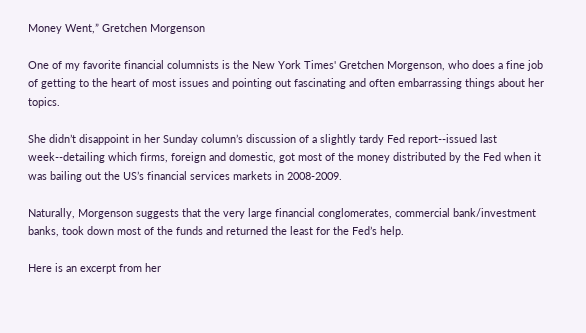Money Went,” Gretchen Morgenson

One of my favorite financial columnists is the New York Times' Gretchen Morgenson, who does a fine job of getting to the heart of most issues and pointing out fascinating and often embarrassing things about her topics.

She didn’t disappoint in her Sunday column’s discussion of a slightly tardy Fed report--issued last week--detailing which firms, foreign and domestic, got most of the money distributed by the Fed when it was bailing out the US’s financial services markets in 2008-2009.

Naturally, Morgenson suggests that the very large financial conglomerates, commercial bank/investment banks, took down most of the funds and returned the least for the Fed’s help.

Here is an excerpt from her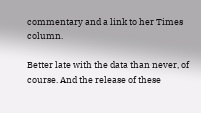commentary and a link to her Times column.

Better late with the data than never, of course. And the release of these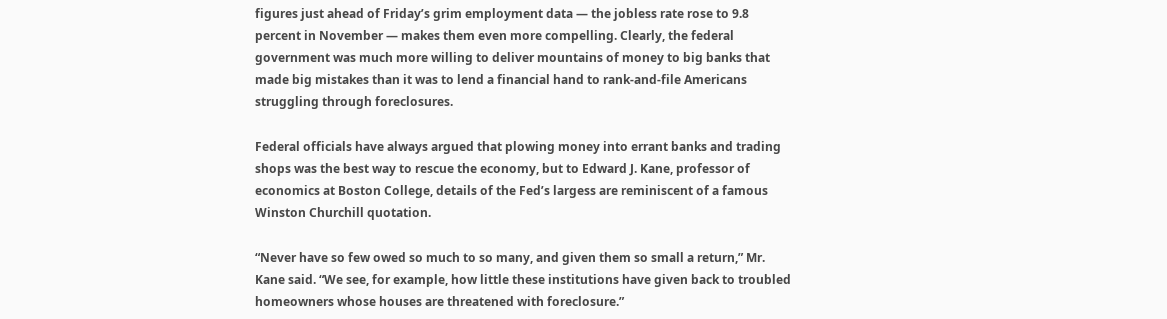figures just ahead of Friday’s grim employment data — the jobless rate rose to 9.8 percent in November — makes them even more compelling. Clearly, the federal government was much more willing to deliver mountains of money to big banks that made big mistakes than it was to lend a financial hand to rank-and-file Americans struggling through foreclosures.

Federal officials have always argued that plowing money into errant banks and trading shops was the best way to rescue the economy, but to Edward J. Kane, professor of economics at Boston College, details of the Fed’s largess are reminiscent of a famous Winston Churchill quotation.

“Never have so few owed so much to so many, and given them so small a return,” Mr. Kane said. “We see, for example, how little these institutions have given back to troubled homeowners whose houses are threatened with foreclosure.”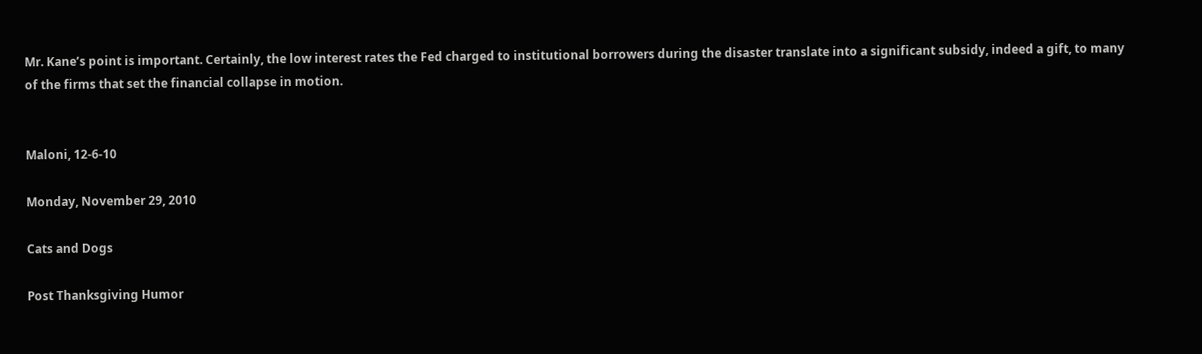Mr. Kane’s point is important. Certainly, the low interest rates the Fed charged to institutional borrowers during the disaster translate into a significant subsidy, indeed a gift, to many of the firms that set the financial collapse in motion.


Maloni, 12-6-10

Monday, November 29, 2010

Cats and Dogs

Post Thanksgiving Humor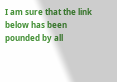I am sure that the link below has been pounded by all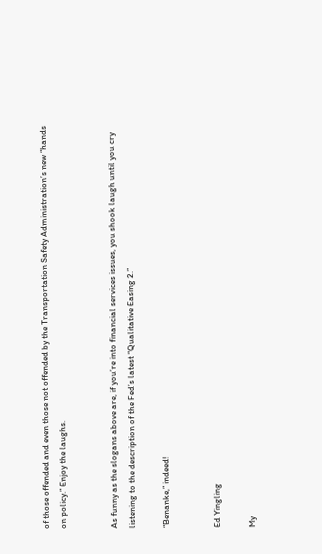of those offended and even those not offended by the Transportation Safety Administration’s new “hands on policy.” Enjoy the laughs.


As funny as the slogans above are, if you’re into financial services issues, you shook laugh until you cry listening to the description of the Fed’s latest “Qualitative Easing 2.”

“Benanke,” indeed!


Ed Yingling

My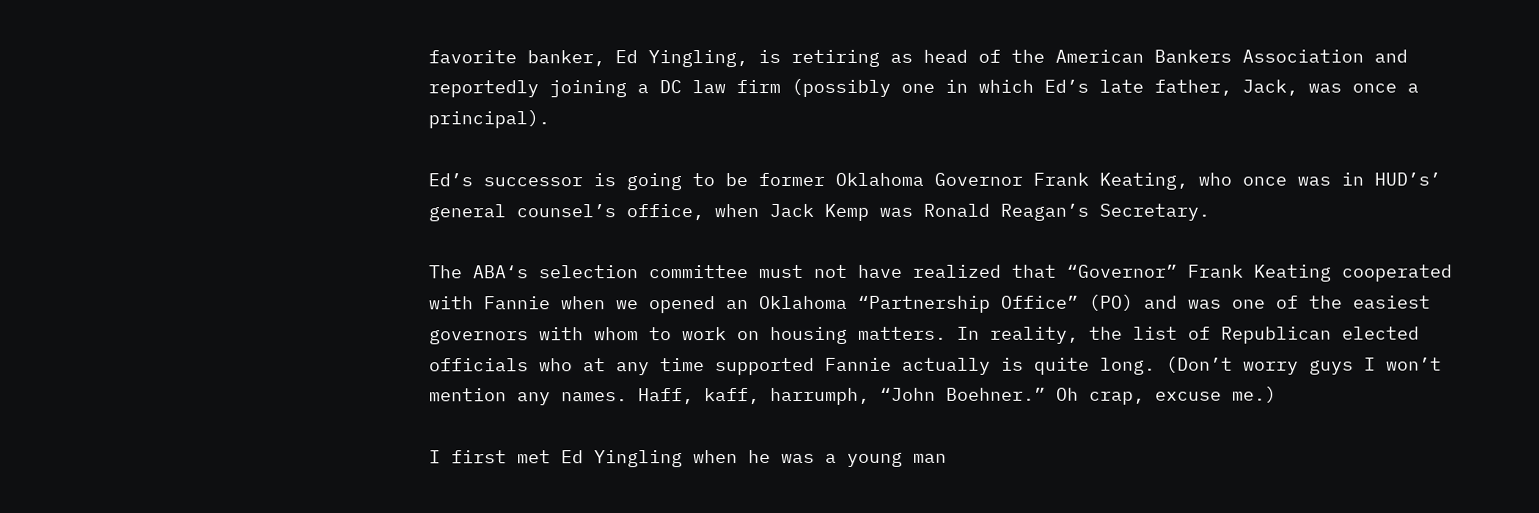favorite banker, Ed Yingling, is retiring as head of the American Bankers Association and reportedly joining a DC law firm (possibly one in which Ed’s late father, Jack, was once a principal).

Ed’s successor is going to be former Oklahoma Governor Frank Keating, who once was in HUD’s’ general counsel’s office, when Jack Kemp was Ronald Reagan’s Secretary.

The ABA‘s selection committee must not have realized that “Governor” Frank Keating cooperated with Fannie when we opened an Oklahoma “Partnership Office” (PO) and was one of the easiest governors with whom to work on housing matters. In reality, the list of Republican elected officials who at any time supported Fannie actually is quite long. (Don’t worry guys I won’t mention any names. Haff, kaff, harrumph, “John Boehner.” Oh crap, excuse me.)

I first met Ed Yingling when he was a young man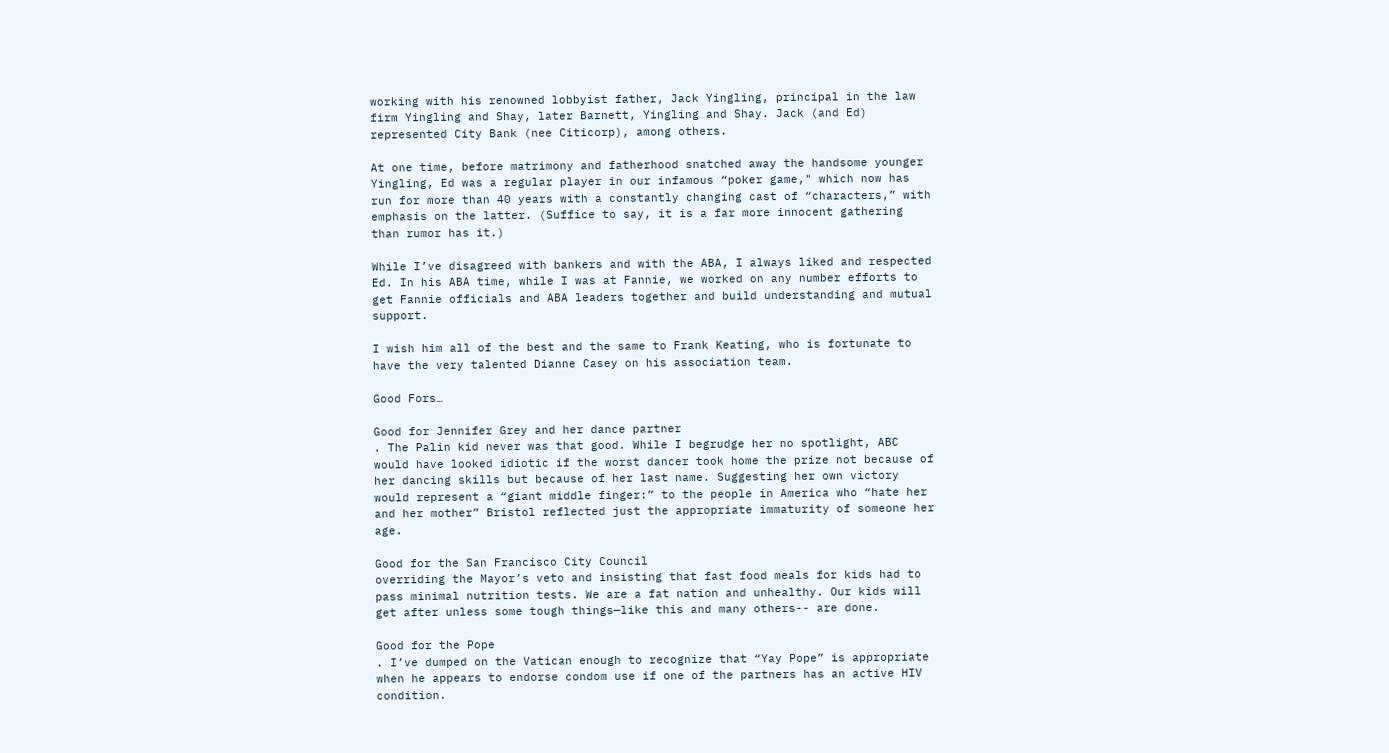working with his renowned lobbyist father, Jack Yingling, principal in the law firm Yingling and Shay, later Barnett, Yingling and Shay. Jack (and Ed) represented City Bank (nee Citicorp), among others.

At one time, before matrimony and fatherhood snatched away the handsome younger Yingling, Ed was a regular player in our infamous “poker game," which now has run for more than 40 years with a constantly changing cast of “characters,” with emphasis on the latter. (Suffice to say, it is a far more innocent gathering than rumor has it.)

While I’ve disagreed with bankers and with the ABA, I always liked and respected Ed. In his ABA time, while I was at Fannie, we worked on any number efforts to get Fannie officials and ABA leaders together and build understanding and mutual support.

I wish him all of the best and the same to Frank Keating, who is fortunate to have the very talented Dianne Casey on his association team.

Good Fors…

Good for Jennifer Grey and her dance partner
. The Palin kid never was that good. While I begrudge her no spotlight, ABC would have looked idiotic if the worst dancer took home the prize not because of her dancing skills but because of her last name. Suggesting her own victory would represent a “giant middle finger:” to the people in America who “hate her and her mother” Bristol reflected just the appropriate immaturity of someone her age.

Good for the San Francisco City Council
overriding the Mayor’s veto and insisting that fast food meals for kids had to pass minimal nutrition tests. We are a fat nation and unhealthy. Our kids will get after unless some tough things—like this and many others-- are done.

Good for the Pope
. I’ve dumped on the Vatican enough to recognize that “Yay Pope” is appropriate when he appears to endorse condom use if one of the partners has an active HIV condition.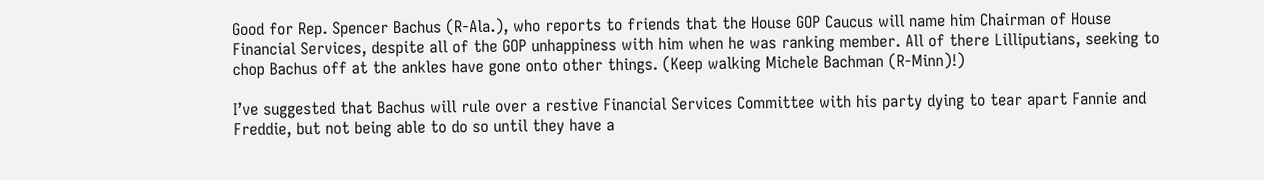Good for Rep. Spencer Bachus (R-Ala.), who reports to friends that the House GOP Caucus will name him Chairman of House Financial Services, despite all of the GOP unhappiness with him when he was ranking member. All of there Lilliputians, seeking to chop Bachus off at the ankles have gone onto other things. (Keep walking Michele Bachman (R-Minn)!)

I’ve suggested that Bachus will rule over a restive Financial Services Committee with his party dying to tear apart Fannie and Freddie, but not being able to do so until they have a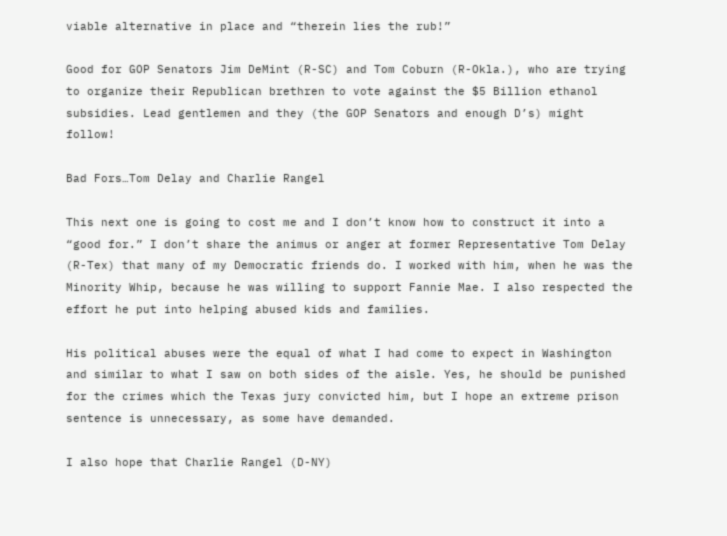viable alternative in place and “therein lies the rub!”

Good for GOP Senators Jim DeMint (R-SC) and Tom Coburn (R-Okla.), who are trying to organize their Republican brethren to vote against the $5 Billion ethanol subsidies. Lead gentlemen and they (the GOP Senators and enough D’s) might follow!

Bad Fors…Tom Delay and Charlie Rangel

This next one is going to cost me and I don’t know how to construct it into a “good for.” I don’t share the animus or anger at former Representative Tom Delay (R-Tex) that many of my Democratic friends do. I worked with him, when he was the Minority Whip, because he was willing to support Fannie Mae. I also respected the effort he put into helping abused kids and families.

His political abuses were the equal of what I had come to expect in Washington and similar to what I saw on both sides of the aisle. Yes, he should be punished for the crimes which the Texas jury convicted him, but I hope an extreme prison sentence is unnecessary, as some have demanded.

I also hope that Charlie Rangel (D-NY)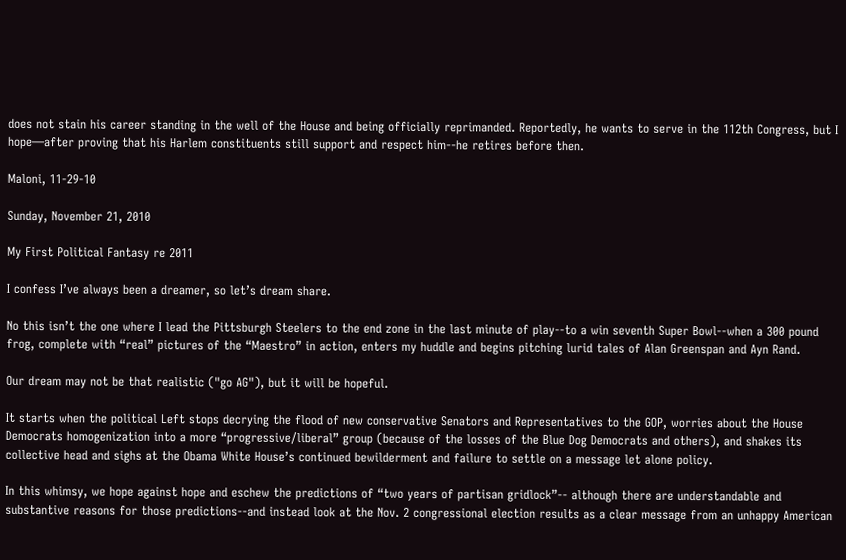does not stain his career standing in the well of the House and being officially reprimanded. Reportedly, he wants to serve in the 112th Congress, but I hope—after proving that his Harlem constituents still support and respect him--he retires before then.

Maloni, 11-29-10

Sunday, November 21, 2010

My First Political Fantasy re 2011

I confess I’ve always been a dreamer, so let’s dream share.

No this isn’t the one where I lead the Pittsburgh Steelers to the end zone in the last minute of play--to a win seventh Super Bowl--when a 300 pound frog, complete with “real” pictures of the “Maestro” in action, enters my huddle and begins pitching lurid tales of Alan Greenspan and Ayn Rand.

Our dream may not be that realistic ("go AG"), but it will be hopeful.

It starts when the political Left stops decrying the flood of new conservative Senators and Representatives to the GOP, worries about the House Democrats homogenization into a more “progressive/liberal” group (because of the losses of the Blue Dog Democrats and others), and shakes its collective head and sighs at the Obama White House’s continued bewilderment and failure to settle on a message let alone policy.

In this whimsy, we hope against hope and eschew the predictions of “two years of partisan gridlock”-- although there are understandable and substantive reasons for those predictions--and instead look at the Nov. 2 congressional election results as a clear message from an unhappy American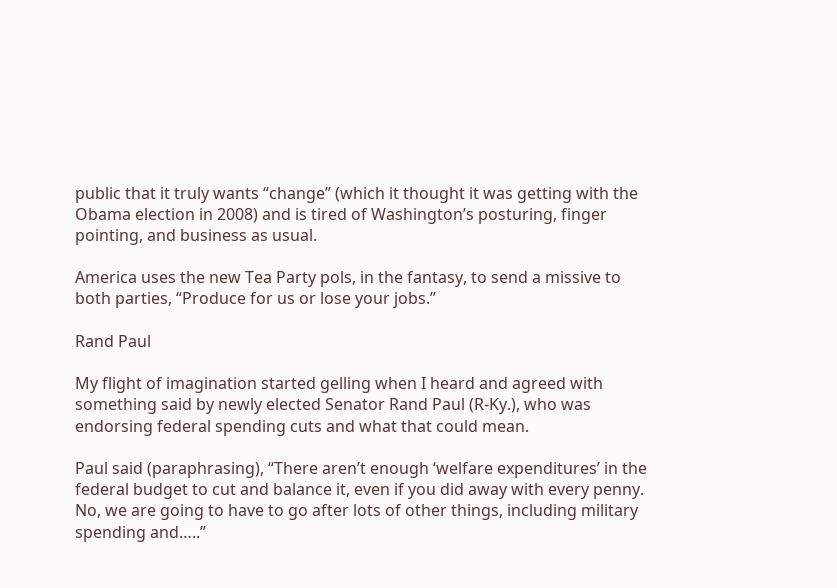public that it truly wants “change” (which it thought it was getting with the Obama election in 2008) and is tired of Washington’s posturing, finger pointing, and business as usual.

America uses the new Tea Party pols, in the fantasy, to send a missive to both parties, “Produce for us or lose your jobs.”

Rand Paul

My flight of imagination started gelling when I heard and agreed with something said by newly elected Senator Rand Paul (R-Ky.), who was endorsing federal spending cuts and what that could mean.

Paul said (paraphrasing), “There aren’t enough ‘welfare expenditures’ in the federal budget to cut and balance it, even if you did away with every penny. No, we are going to have to go after lots of other things, including military spending and…..”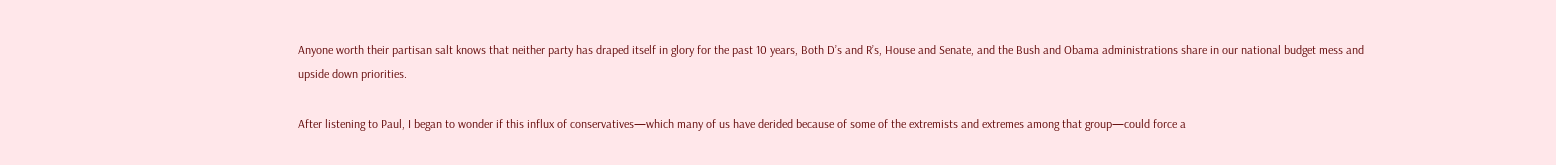Anyone worth their partisan salt knows that neither party has draped itself in glory for the past 10 years, Both D’s and R’s, House and Senate, and the Bush and Obama administrations share in our national budget mess and upside down priorities.

After listening to Paul, I began to wonder if this influx of conservatives—which many of us have derided because of some of the extremists and extremes among that group—could force a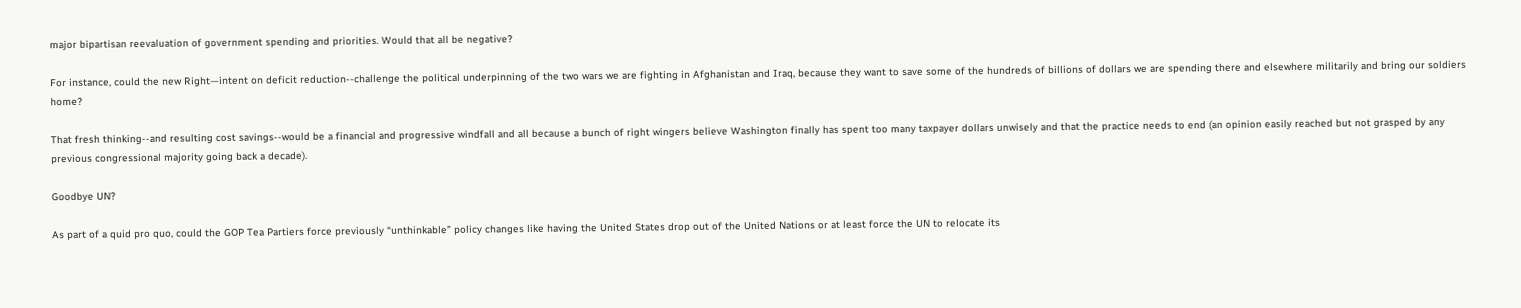major bipartisan reevaluation of government spending and priorities. Would that all be negative?

For instance, could the new Right—intent on deficit reduction--challenge the political underpinning of the two wars we are fighting in Afghanistan and Iraq, because they want to save some of the hundreds of billions of dollars we are spending there and elsewhere militarily and bring our soldiers home?

That fresh thinking--and resulting cost savings--would be a financial and progressive windfall and all because a bunch of right wingers believe Washington finally has spent too many taxpayer dollars unwisely and that the practice needs to end (an opinion easily reached but not grasped by any previous congressional majority going back a decade).

Goodbye UN?

As part of a quid pro quo, could the GOP Tea Partiers force previously “unthinkable” policy changes like having the United States drop out of the United Nations or at least force the UN to relocate its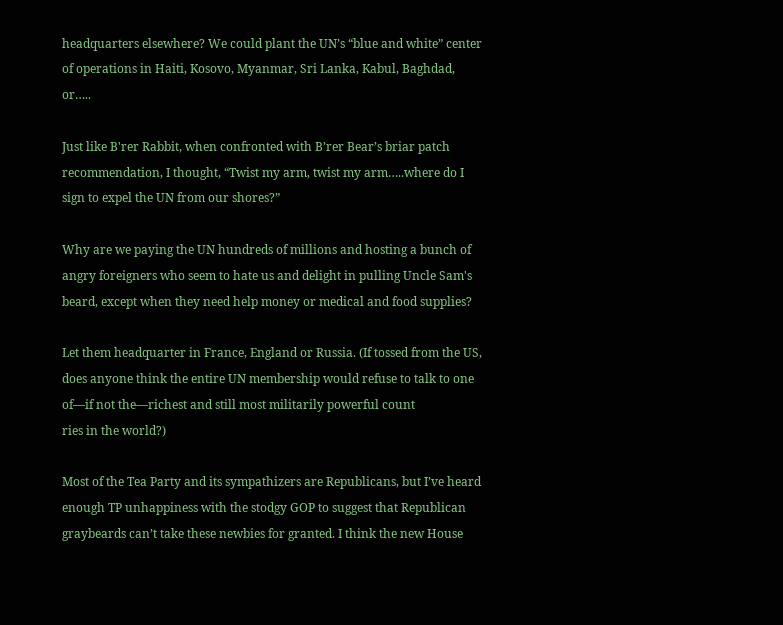headquarters elsewhere? We could plant the UN’s “blue and white” center of operations in Haiti, Kosovo, Myanmar, Sri Lanka, Kabul, Baghdad, or…..

Just like B'rer Rabbit, when confronted with B’rer Bear’s briar patch recommendation, I thought, “Twist my arm, twist my arm…..where do I sign to expel the UN from our shores?”

Why are we paying the UN hundreds of millions and hosting a bunch of angry foreigners who seem to hate us and delight in pulling Uncle Sam's beard, except when they need help money or medical and food supplies?

Let them headquarter in France, England or Russia. (If tossed from the US, does anyone think the entire UN membership would refuse to talk to one of—if not the—richest and still most militarily powerful count
ries in the world?)

Most of the Tea Party and its sympathizers are Republicans, but I’ve heard enough TP unhappiness with the stodgy GOP to suggest that Republican graybeards can’t take these newbies for granted. I think the new House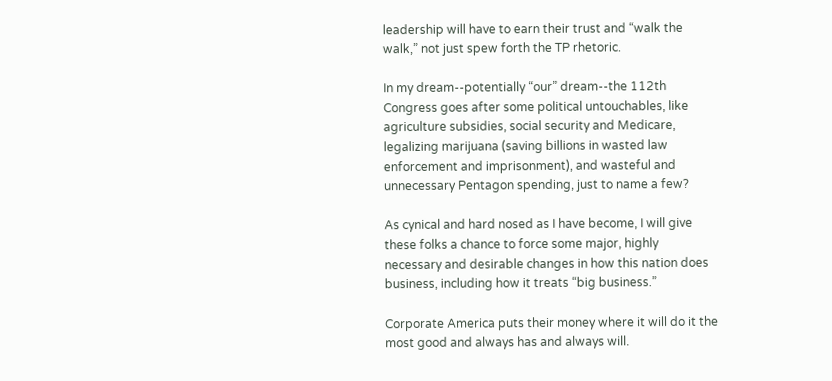leadership will have to earn their trust and “walk the walk,” not just spew forth the TP rhetoric.

In my dream--potentially “our” dream--the 112th Congress goes after some political untouchables, like agriculture subsidies, social security and Medicare, legalizing marijuana (saving billions in wasted law enforcement and imprisonment), and wasteful and unnecessary Pentagon spending, just to name a few?

As cynical and hard nosed as I have become, I will give these folks a chance to force some major, highly necessary and desirable changes in how this nation does business, including how it treats “big business.”

Corporate America puts their money where it will do it the most good and always has and always will.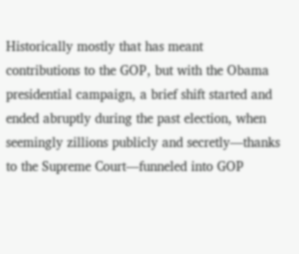Historically mostly that has meant contributions to the GOP, but with the Obama presidential campaign, a brief shift started and ended abruptly during the past election, when seemingly zillions publicly and secretly—thanks to the Supreme Court—funneled into GOP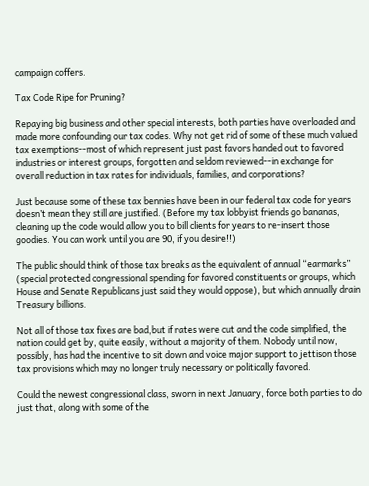campaign coffers.

Tax Code Ripe for Pruning?

Repaying big business and other special interests, both parties have overloaded and made more confounding our tax codes. Why not get rid of some of these much valued tax exemptions--most of which represent just past favors handed out to favored industries or interest groups, forgotten and seldom reviewed--in exchange for overall reduction in tax rates for individuals, families, and corporations?

Just because some of these tax bennies have been in our federal tax code for years doesn’t mean they still are justified. (Before my tax lobbyist friends go bananas, cleaning up the code would allow you to bill clients for years to re-insert those goodies. You can work until you are 90, if you desire!!)

The public should think of those tax breaks as the equivalent of annual “earmarks” (special protected congressional spending for favored constituents or groups, which House and Senate Republicans just said they would oppose), but which annually drain Treasury billions.

Not all of those tax fixes are bad,but if rates were cut and the code simplified, the nation could get by, quite easily, without a majority of them. Nobody until now, possibly, has had the incentive to sit down and voice major support to jettison those tax provisions which may no longer truly necessary or politically favored.

Could the newest congressional class, sworn in next January, force both parties to do just that, along with some of the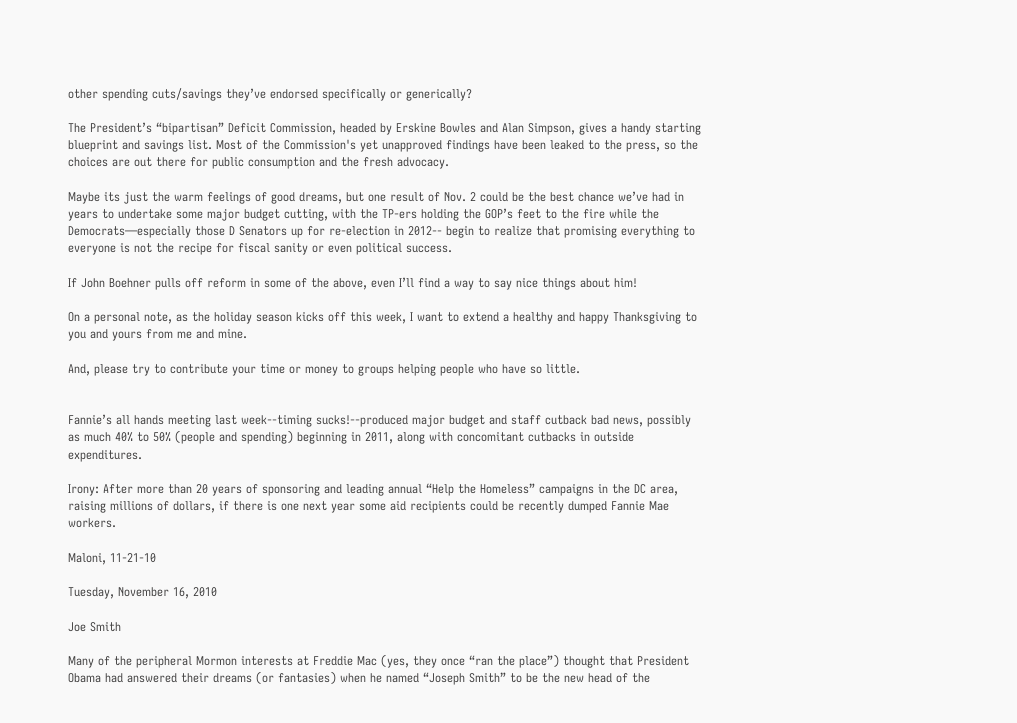other spending cuts/savings they’ve endorsed specifically or generically?

The President’s “bipartisan” Deficit Commission, headed by Erskine Bowles and Alan Simpson, gives a handy starting blueprint and savings list. Most of the Commission's yet unapproved findings have been leaked to the press, so the choices are out there for public consumption and the fresh advocacy.

Maybe its just the warm feelings of good dreams, but one result of Nov. 2 could be the best chance we’ve had in years to undertake some major budget cutting, with the TP-ers holding the GOP’s feet to the fire while the Democrats—especially those D Senators up for re-election in 2012-- begin to realize that promising everything to everyone is not the recipe for fiscal sanity or even political success.

If John Boehner pulls off reform in some of the above, even I’ll find a way to say nice things about him!

On a personal note, as the holiday season kicks off this week, I want to extend a healthy and happy Thanksgiving to you and yours from me and mine.

And, please try to contribute your time or money to groups helping people who have so little.


Fannie’s all hands meeting last week--timing sucks!--produced major budget and staff cutback bad news, possibly as much 40% to 50% (people and spending) beginning in 2011, along with concomitant cutbacks in outside expenditures.

Irony: After more than 20 years of sponsoring and leading annual “Help the Homeless” campaigns in the DC area, raising millions of dollars, if there is one next year some aid recipients could be recently dumped Fannie Mae workers.

Maloni, 11-21-10

Tuesday, November 16, 2010

Joe Smith

Many of the peripheral Mormon interests at Freddie Mac (yes, they once “ran the place”) thought that President Obama had answered their dreams (or fantasies) when he named “Joseph Smith” to be the new head of the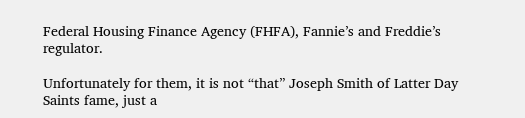Federal Housing Finance Agency (FHFA), Fannie’s and Freddie’s regulator.

Unfortunately for them, it is not “that” Joseph Smith of Latter Day Saints fame, just a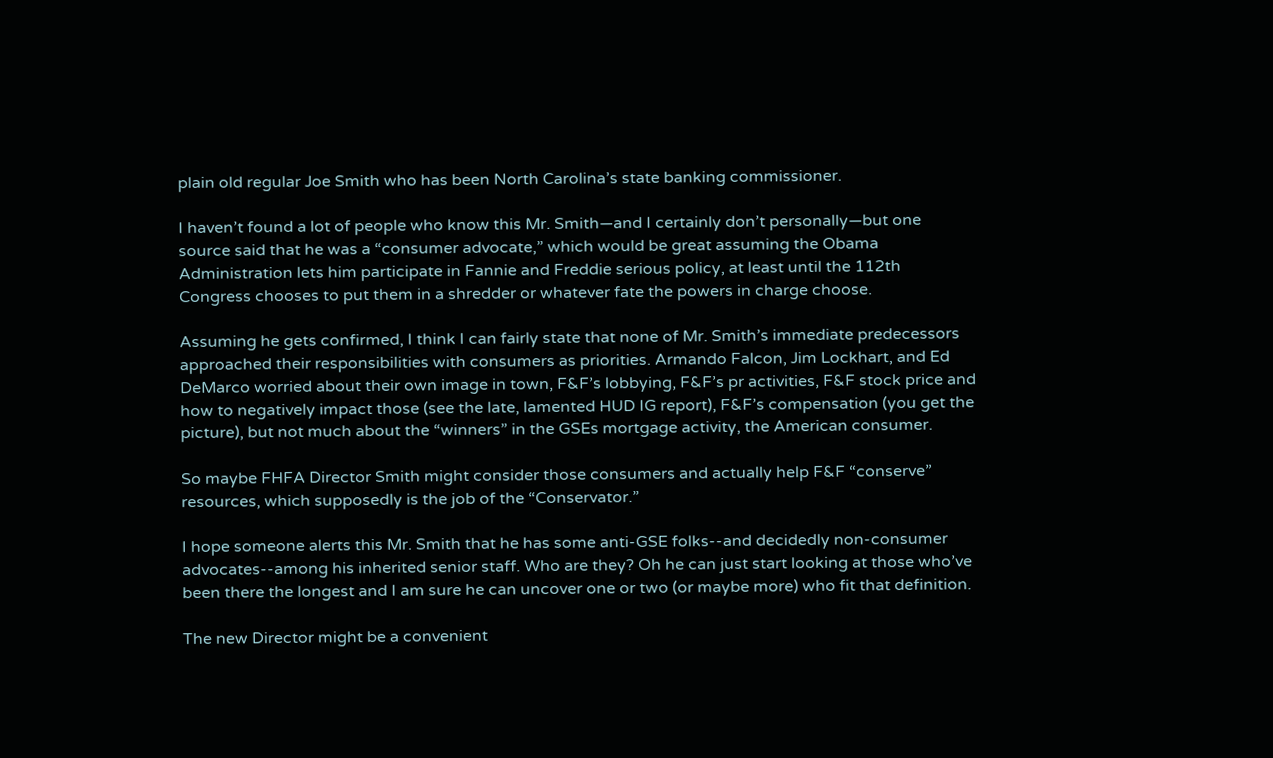plain old regular Joe Smith who has been North Carolina’s state banking commissioner.

I haven’t found a lot of people who know this Mr. Smith—and I certainly don’t personally—but one source said that he was a “consumer advocate,” which would be great assuming the Obama Administration lets him participate in Fannie and Freddie serious policy, at least until the 112th Congress chooses to put them in a shredder or whatever fate the powers in charge choose.

Assuming he gets confirmed, I think I can fairly state that none of Mr. Smith’s immediate predecessors approached their responsibilities with consumers as priorities. Armando Falcon, Jim Lockhart, and Ed DeMarco worried about their own image in town, F&F’s lobbying, F&F’s pr activities, F&F stock price and how to negatively impact those (see the late, lamented HUD IG report), F&F’s compensation (you get the picture), but not much about the “winners” in the GSEs mortgage activity, the American consumer.

So maybe FHFA Director Smith might consider those consumers and actually help F&F “conserve” resources, which supposedly is the job of the “Conservator.”

I hope someone alerts this Mr. Smith that he has some anti-GSE folks--and decidedly non-consumer advocates--among his inherited senior staff. Who are they? Oh he can just start looking at those who’ve been there the longest and I am sure he can uncover one or two (or maybe more) who fit that definition.

The new Director might be a convenient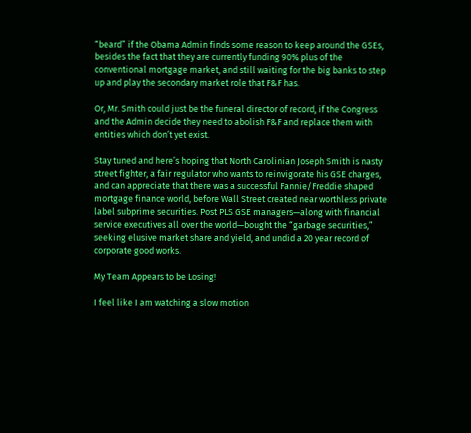“beard” if the Obama Admin finds some reason to keep around the GSEs, besides the fact that they are currently funding 90% plus of the conventional mortgage market, and still waiting for the big banks to step up and play the secondary market role that F&F has.

Or, Mr. Smith could just be the funeral director of record, if the Congress and the Admin decide they need to abolish F&F and replace them with entities which don’t yet exist.

Stay tuned and here’s hoping that North Carolinian Joseph Smith is nasty street fighter, a fair regulator who wants to reinvigorate his GSE charges, and can appreciate that there was a successful Fannie/Freddie shaped mortgage finance world, before Wall Street created near worthless private label subprime securities. Post PLS GSE managers—along with financial service executives all over the world—bought the “garbage securities,” seeking elusive market share and yield, and undid a 20 year record of corporate good works.

My Team Appears to be Losing!

I feel like I am watching a slow motion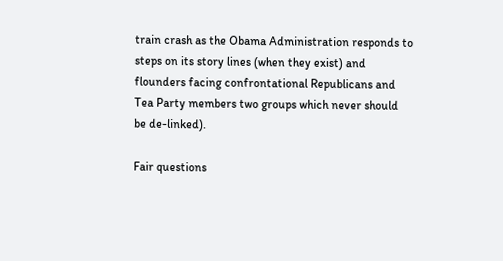train crash as the Obama Administration responds to steps on its story lines (when they exist) and flounders facing confrontational Republicans and Tea Party members two groups which never should be de-linked).

Fair questions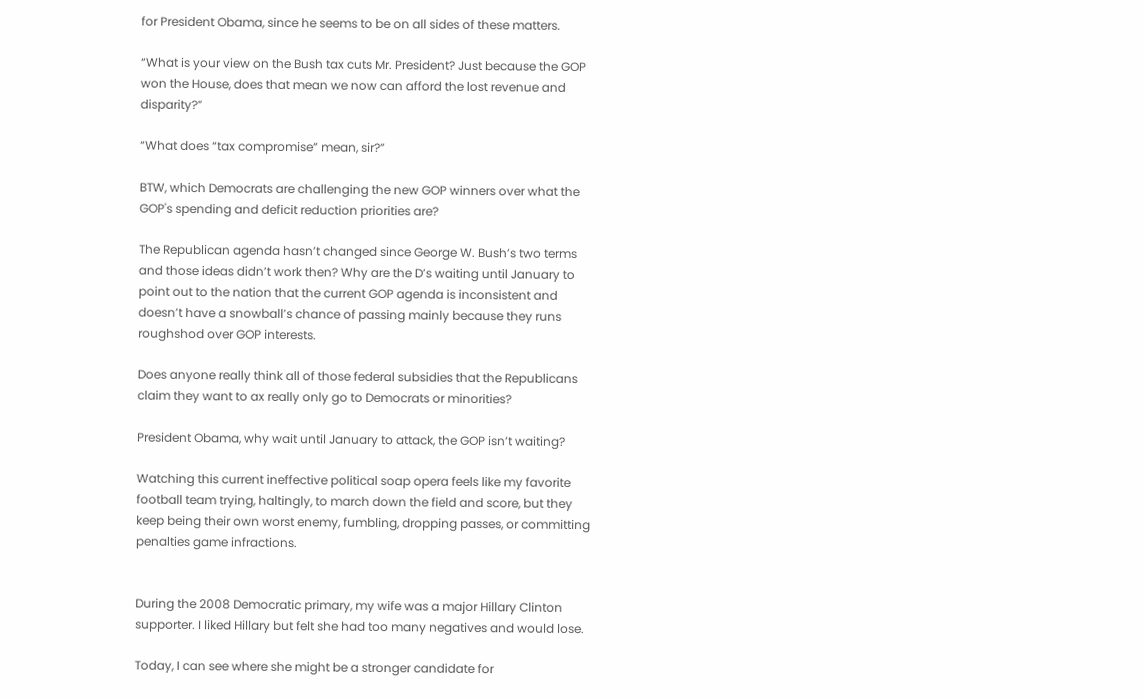for President Obama, since he seems to be on all sides of these matters.

“What is your view on the Bush tax cuts Mr. President? Just because the GOP won the House, does that mean we now can afford the lost revenue and disparity?”

“What does “tax compromise” mean, sir?”

BTW, which Democrats are challenging the new GOP winners over what the GOP's spending and deficit reduction priorities are?

The Republican agenda hasn’t changed since George W. Bush’s two terms and those ideas didn’t work then? Why are the D’s waiting until January to point out to the nation that the current GOP agenda is inconsistent and doesn’t have a snowball’s chance of passing mainly because they runs roughshod over GOP interests.

Does anyone really think all of those federal subsidies that the Republicans claim they want to ax really only go to Democrats or minorities?

President Obama, why wait until January to attack, the GOP isn’t waiting?

Watching this current ineffective political soap opera feels like my favorite football team trying, haltingly, to march down the field and score, but they keep being their own worst enemy, fumbling, dropping passes, or committing penalties game infractions.


During the 2008 Democratic primary, my wife was a major Hillary Clinton supporter. I liked Hillary but felt she had too many negatives and would lose.

Today, I can see where she might be a stronger candidate for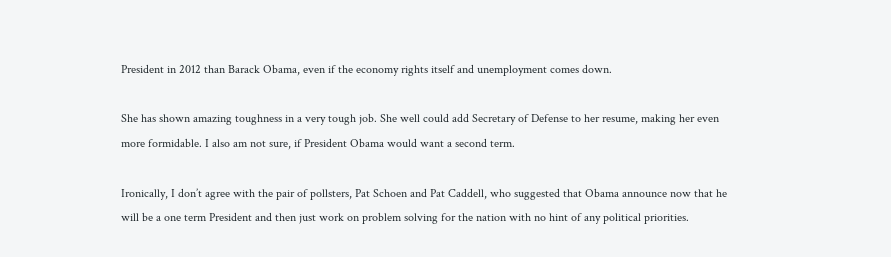President in 2012 than Barack Obama, even if the economy rights itself and unemployment comes down.

She has shown amazing toughness in a very tough job. She well could add Secretary of Defense to her resume, making her even more formidable. I also am not sure, if President Obama would want a second term.

Ironically, I don’t agree with the pair of pollsters, Pat Schoen and Pat Caddell, who suggested that Obama announce now that he will be a one term President and then just work on problem solving for the nation with no hint of any political priorities.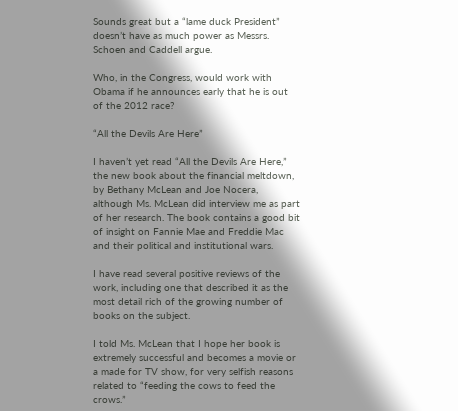Sounds great but a “lame duck President” doesn’t have as much power as Messrs. Schoen and Caddell argue.

Who, in the Congress, would work with Obama if he announces early that he is out of the 2012 race?

“All the Devils Are Here”

I haven’t yet read “All the Devils Are Here,” the new book about the financial meltdown, by Bethany McLean and Joe Nocera, although Ms. McLean did interview me as part of her research. The book contains a good bit of insight on Fannie Mae and Freddie Mac and their political and institutional wars.

I have read several positive reviews of the work, including one that described it as the most detail rich of the growing number of books on the subject.

I told Ms. McLean that I hope her book is extremely successful and becomes a movie or a made for TV show, for very selfish reasons related to “feeding the cows to feed the crows.”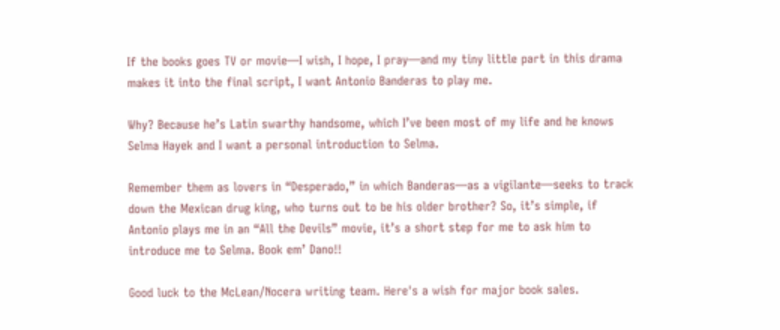If the books goes TV or movie—I wish, I hope, I pray—and my tiny little part in this drama makes it into the final script, I want Antonio Banderas to play me.

Why? Because he’s Latin swarthy handsome, which I’ve been most of my life and he knows Selma Hayek and I want a personal introduction to Selma.

Remember them as lovers in “Desperado,” in which Banderas—as a vigilante—seeks to track down the Mexican drug king, who turns out to be his older brother? So, it’s simple, if Antonio plays me in an “All the Devils” movie, it’s a short step for me to ask him to introduce me to Selma. Book em’ Dano!!

Good luck to the McLean/Nocera writing team. Here's a wish for major book sales.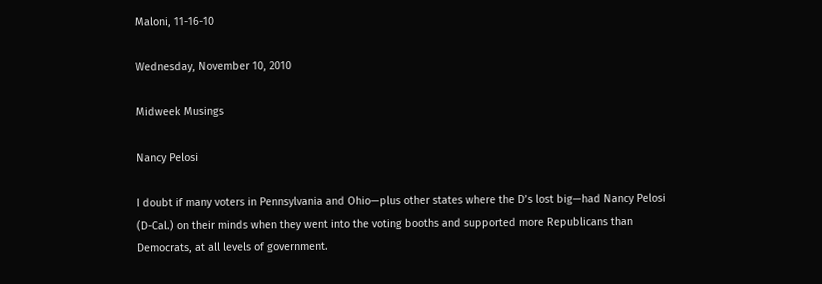Maloni, 11-16-10

Wednesday, November 10, 2010

Midweek Musings

Nancy Pelosi

I doubt if many voters in Pennsylvania and Ohio—plus other states where the D’s lost big—had Nancy Pelosi (D-Cal.) on their minds when they went into the voting booths and supported more Republicans than Democrats, at all levels of government.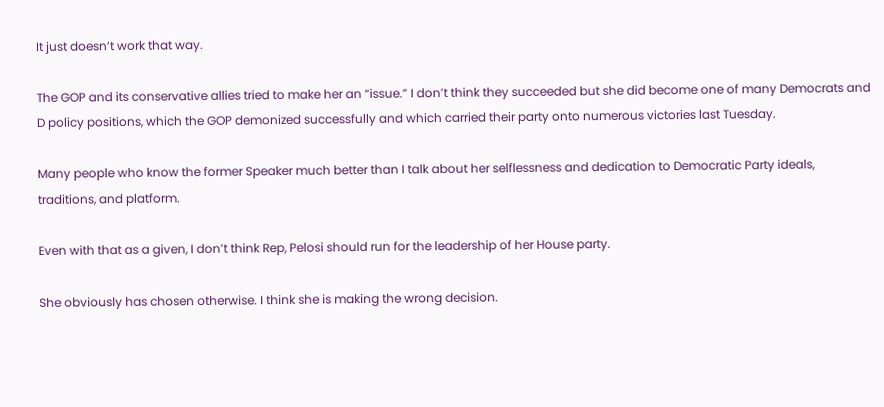It just doesn’t work that way.

The GOP and its conservative allies tried to make her an “issue.” I don’t think they succeeded but she did become one of many Democrats and D policy positions, which the GOP demonized successfully and which carried their party onto numerous victories last Tuesday.

Many people who know the former Speaker much better than I talk about her selflessness and dedication to Democratic Party ideals, traditions, and platform.

Even with that as a given, I don’t think Rep, Pelosi should run for the leadership of her House party.

She obviously has chosen otherwise. I think she is making the wrong decision.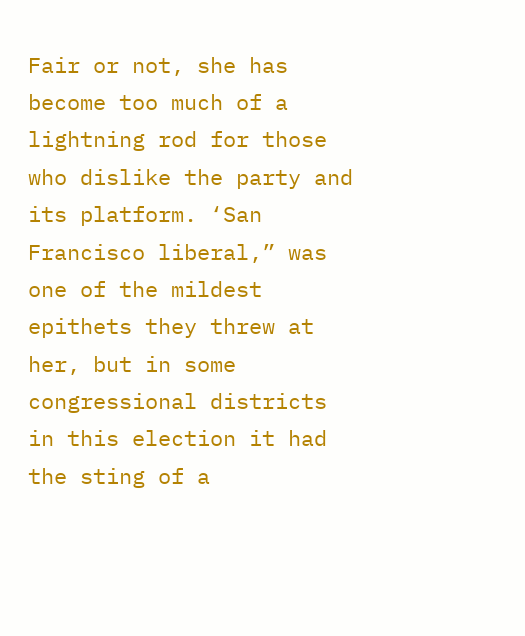Fair or not, she has become too much of a lightning rod for those who dislike the party and its platform. ‘San Francisco liberal,” was one of the mildest epithets they threw at her, but in some congressional districts in this election it had the sting of a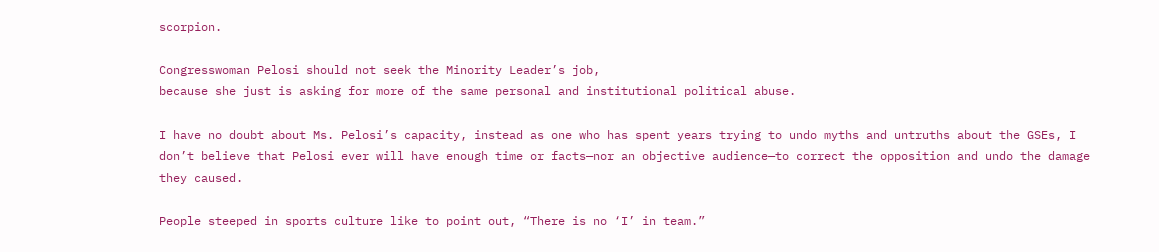scorpion.

Congresswoman Pelosi should not seek the Minority Leader’s job,
because she just is asking for more of the same personal and institutional political abuse.

I have no doubt about Ms. Pelosi’s capacity, instead as one who has spent years trying to undo myths and untruths about the GSEs, I don’t believe that Pelosi ever will have enough time or facts—nor an objective audience—to correct the opposition and undo the damage they caused.

People steeped in sports culture like to point out, “There is no ‘I’ in team.”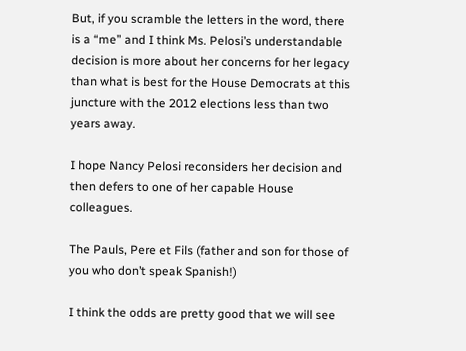But, if you scramble the letters in the word, there is a “me” and I think Ms. Pelosi’s understandable decision is more about her concerns for her legacy than what is best for the House Democrats at this juncture with the 2012 elections less than two years away.

I hope Nancy Pelosi reconsiders her decision and then defers to one of her capable House colleagues.

The Pauls, Pere et Fils (father and son for those of you who don’t speak Spanish!)

I think the odds are pretty good that we will see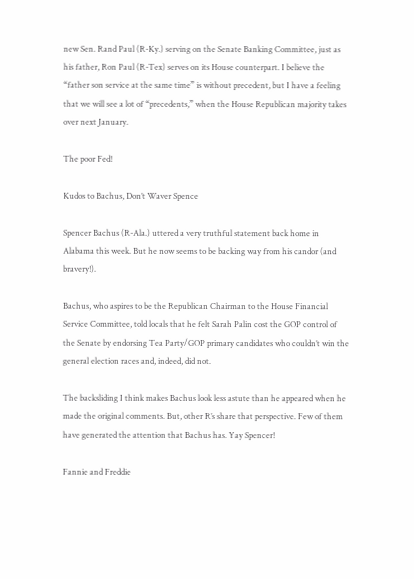new Sen. Rand Paul (R-Ky.) serving on the Senate Banking Committee, just as his father, Ron Paul (R-Tex) serves on its House counterpart. I believe the “father son service at the same time” is without precedent, but I have a feeling that we will see a lot of “precedents,” when the House Republican majority takes over next January.

The poor Fed!

Kudos to Bachus, Don’t Waver Spence

Spencer Bachus (R-Ala.) uttered a very truthful statement back home in Alabama this week. But he now seems to be backing way from his candor (and bravery!).

Bachus, who aspires to be the Republican Chairman to the House Financial Service Committee, told locals that he felt Sarah Palin cost the GOP control of the Senate by endorsing Tea Party/GOP primary candidates who couldn’t win the general election races and, indeed, did not.

The backsliding I think makes Bachus look less astute than he appeared when he made the original comments. But, other R’s share that perspective. Few of them have generated the attention that Bachus has. Yay Spencer!

Fannie and Freddie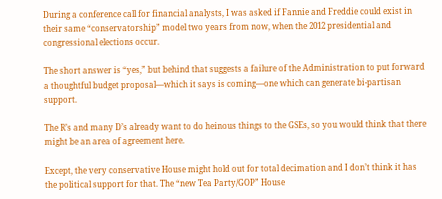During a conference call for financial analysts, I was asked if Fannie and Freddie could exist in their same “conservatorship” model two years from now, when the 2012 presidential and congressional elections occur.

The short answer is “yes,” but behind that suggests a failure of the Administration to put forward a thoughtful budget proposal—which it says is coming—one which can generate bi-partisan support.

The R’s and many D’s already want to do heinous things to the GSEs, so you would think that there might be an area of agreement here.

Except, the very conservative House might hold out for total decimation and I don’t think it has the political support for that. The “new Tea Party/GOP” House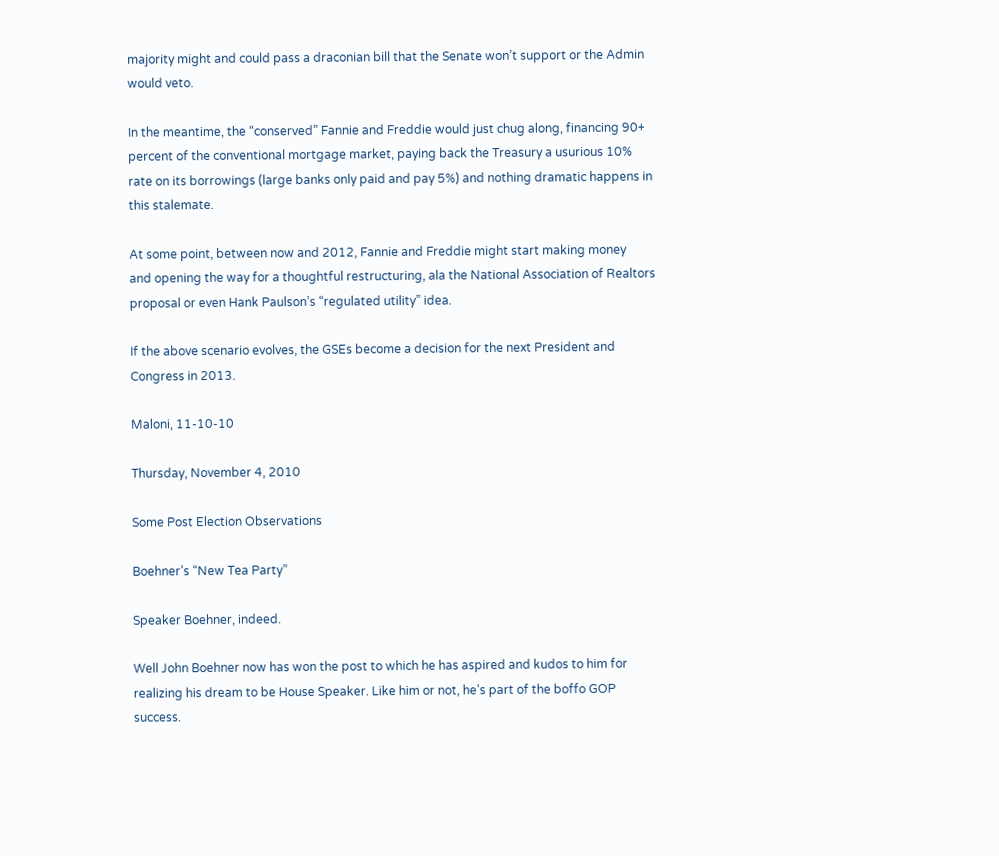majority might and could pass a draconian bill that the Senate won’t support or the Admin would veto.

In the meantime, the “conserved” Fannie and Freddie would just chug along, financing 90+ percent of the conventional mortgage market, paying back the Treasury a usurious 10% rate on its borrowings (large banks only paid and pay 5%) and nothing dramatic happens in this stalemate.

At some point, between now and 2012, Fannie and Freddie might start making money
and opening the way for a thoughtful restructuring, ala the National Association of Realtors proposal or even Hank Paulson’s “regulated utility” idea.

If the above scenario evolves, the GSEs become a decision for the next President and Congress in 2013.

Maloni, 11-10-10

Thursday, November 4, 2010

Some Post Election Observations

Boehner’s “New Tea Party”

Speaker Boehner, indeed.

Well John Boehner now has won the post to which he has aspired and kudos to him for realizing his dream to be House Speaker. Like him or not, he’s part of the boffo GOP success.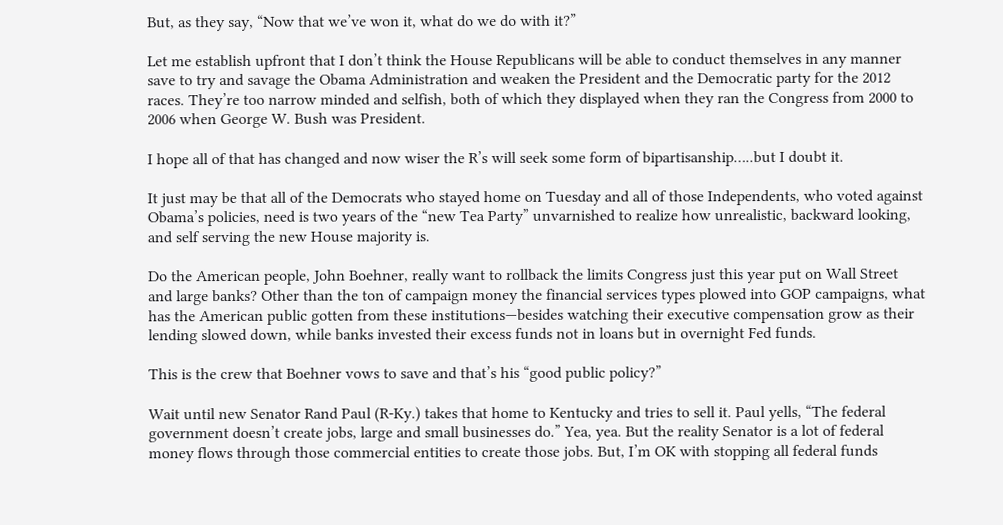But, as they say, “Now that we’ve won it, what do we do with it?”

Let me establish upfront that I don’t think the House Republicans will be able to conduct themselves in any manner save to try and savage the Obama Administration and weaken the President and the Democratic party for the 2012 races. They’re too narrow minded and selfish, both of which they displayed when they ran the Congress from 2000 to 2006 when George W. Bush was President.

I hope all of that has changed and now wiser the R’s will seek some form of bipartisanship…..but I doubt it.

It just may be that all of the Democrats who stayed home on Tuesday and all of those Independents, who voted against Obama’s policies, need is two years of the “new Tea Party” unvarnished to realize how unrealistic, backward looking, and self serving the new House majority is.

Do the American people, John Boehner, really want to rollback the limits Congress just this year put on Wall Street and large banks? Other than the ton of campaign money the financial services types plowed into GOP campaigns, what has the American public gotten from these institutions—besides watching their executive compensation grow as their lending slowed down, while banks invested their excess funds not in loans but in overnight Fed funds.

This is the crew that Boehner vows to save and that’s his “good public policy?”

Wait until new Senator Rand Paul (R-Ky.) takes that home to Kentucky and tries to sell it. Paul yells, “The federal government doesn’t create jobs, large and small businesses do.” Yea, yea. But the reality Senator is a lot of federal money flows through those commercial entities to create those jobs. But, I’m OK with stopping all federal funds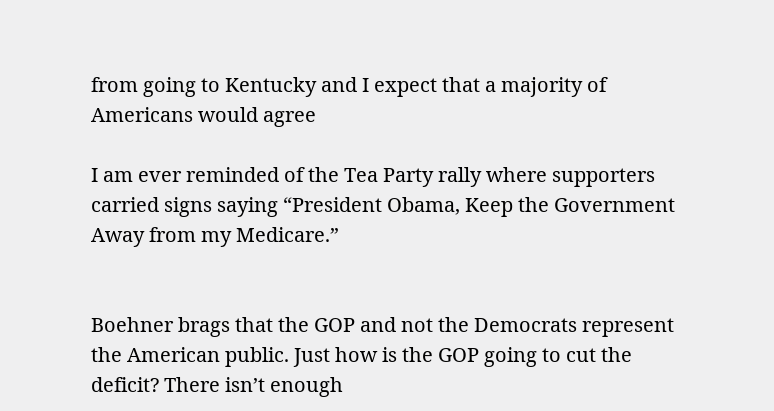from going to Kentucky and I expect that a majority of Americans would agree

I am ever reminded of the Tea Party rally where supporters carried signs saying “President Obama, Keep the Government Away from my Medicare.”


Boehner brags that the GOP and not the Democrats represent the American public. Just how is the GOP going to cut the deficit? There isn’t enough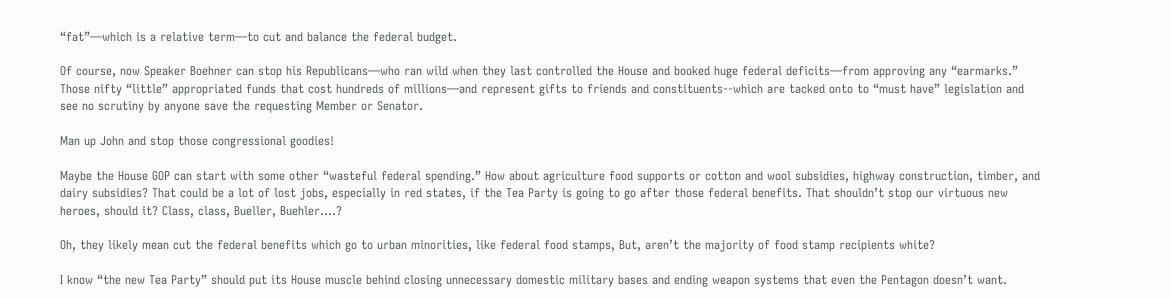“fat”—which is a relative term—to cut and balance the federal budget.

Of course, now Speaker Boehner can stop his Republicans—who ran wild when they last controlled the House and booked huge federal deficits—from approving any “earmarks.” Those nifty “little” appropriated funds that cost hundreds of millions—and represent gifts to friends and constituents--which are tacked onto to “must have” legislation and see no scrutiny by anyone save the requesting Member or Senator.

Man up John and stop those congressional goodies!

Maybe the House GOP can start with some other “wasteful federal spending.” How about agriculture food supports or cotton and wool subsidies, highway construction, timber, and dairy subsidies? That could be a lot of lost jobs, especially in red states, if the Tea Party is going to go after those federal benefits. That shouldn’t stop our virtuous new heroes, should it? Class, class, Bueller, Buehler….?

Oh, they likely mean cut the federal benefits which go to urban minorities, like federal food stamps, But, aren’t the majority of food stamp recipients white?

I know “the new Tea Party” should put its House muscle behind closing unnecessary domestic military bases and ending weapon systems that even the Pentagon doesn’t want.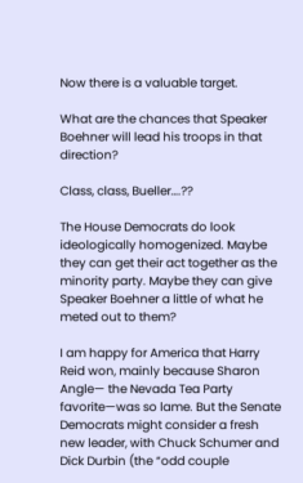Now there is a valuable target.

What are the chances that Speaker Boehner will lead his troops in that direction?

Class, class, Bueller….??

The House Democrats do look ideologically homogenized. Maybe they can get their act together as the minority party. Maybe they can give Speaker Boehner a little of what he meted out to them?

I am happy for America that Harry Reid won, mainly because Sharon Angle— the Nevada Tea Party favorite—was so lame. But the Senate Democrats might consider a fresh new leader, with Chuck Schumer and Dick Durbin (the “odd couple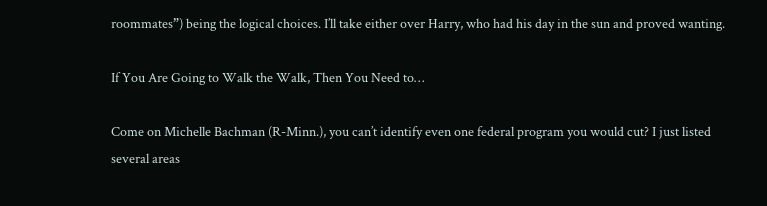roommates”) being the logical choices. I’ll take either over Harry, who had his day in the sun and proved wanting.

If You Are Going to Walk the Walk, Then You Need to…

Come on Michelle Bachman (R-Minn.), you can’t identify even one federal program you would cut? I just listed several areas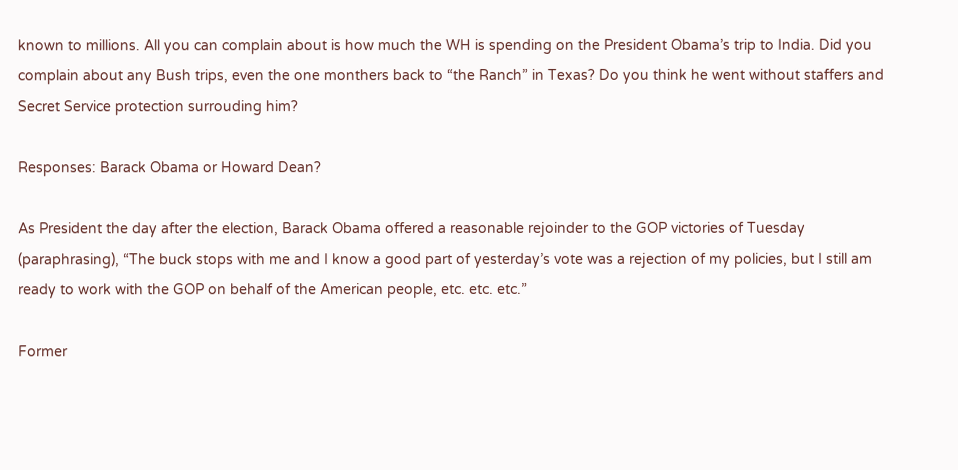known to millions. All you can complain about is how much the WH is spending on the President Obama’s trip to India. Did you complain about any Bush trips, even the one monthers back to “the Ranch” in Texas? Do you think he went without staffers and Secret Service protection surrouding him?

Responses: Barack Obama or Howard Dean?

As President the day after the election, Barack Obama offered a reasonable rejoinder to the GOP victories of Tuesday (paraphrasing), “The buck stops with me and I know a good part of yesterday’s vote was a rejection of my policies, but I still am ready to work with the GOP on behalf of the American people, etc. etc. etc.”

Former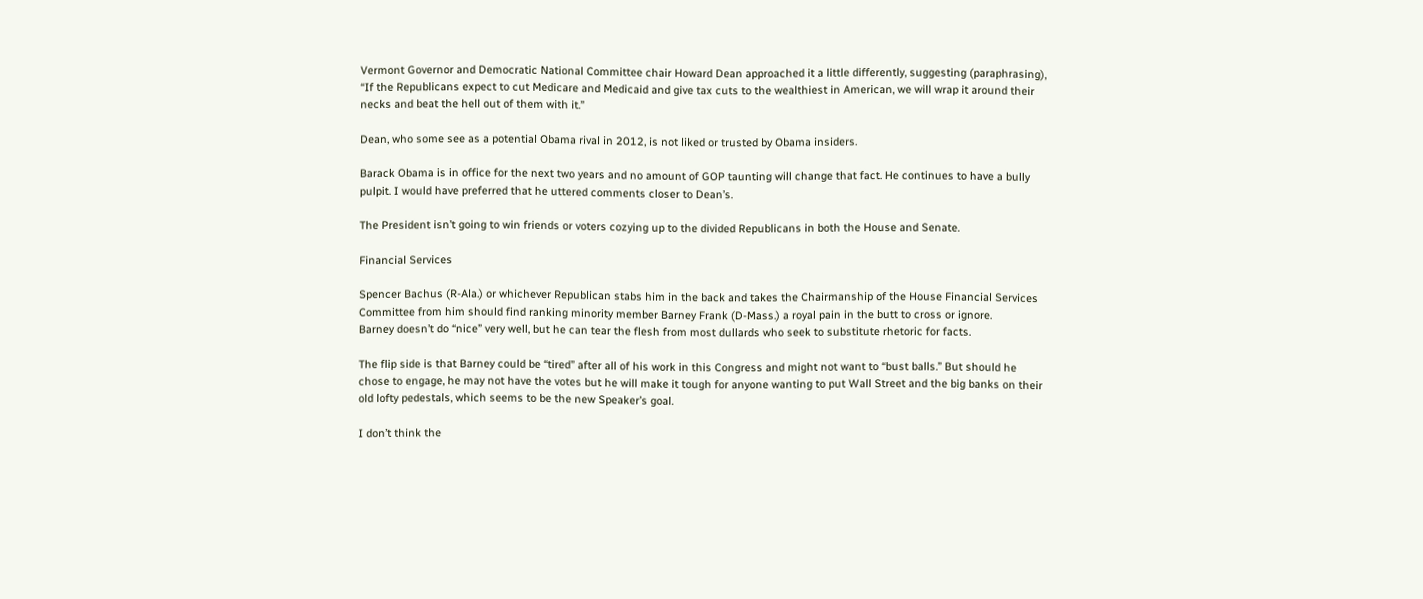Vermont Governor and Democratic National Committee chair Howard Dean approached it a little differently, suggesting (paraphrasing), “If the Republicans expect to cut Medicare and Medicaid and give tax cuts to the wealthiest in American, we will wrap it around their necks and beat the hell out of them with it.”

Dean, who some see as a potential Obama rival in 2012, is not liked or trusted by Obama insiders.

Barack Obama is in office for the next two years and no amount of GOP taunting will change that fact. He continues to have a bully pulpit. I would have preferred that he uttered comments closer to Dean’s.

The President isn’t going to win friends or voters cozying up to the divided Republicans in both the House and Senate.

Financial Services

Spencer Bachus (R-Ala.) or whichever Republican stabs him in the back and takes the Chairmanship of the House Financial Services Committee from him should find ranking minority member Barney Frank (D-Mass.) a royal pain in the butt to cross or ignore.
Barney doesn’t do “nice” very well, but he can tear the flesh from most dullards who seek to substitute rhetoric for facts.

The flip side is that Barney could be “tired” after all of his work in this Congress and might not want to “bust balls.” But should he chose to engage, he may not have the votes but he will make it tough for anyone wanting to put Wall Street and the big banks on their old lofty pedestals, which seems to be the new Speaker’s goal.

I don’t think the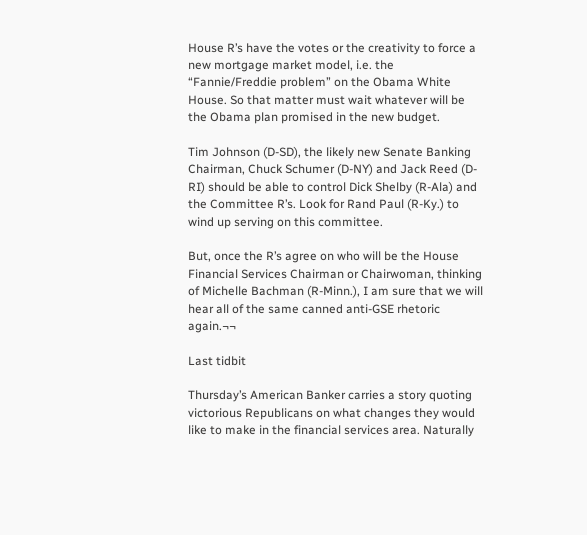House R’s have the votes or the creativity to force a new mortgage market model, i.e. the “Fannie/Freddie problem” on the Obama White House. So that matter must wait whatever will be the Obama plan promised in the new budget.

Tim Johnson (D-SD), the likely new Senate Banking Chairman, Chuck Schumer (D-NY) and Jack Reed (D-RI) should be able to control Dick Shelby (R-Ala) and the Committee R’s. Look for Rand Paul (R-Ky.) to wind up serving on this committee.

But, once the R’s agree on who will be the House Financial Services Chairman or Chairwoman, thinking of Michelle Bachman (R-Minn.), I am sure that we will hear all of the same canned anti-GSE rhetoric again.¬¬

Last tidbit

Thursday’s American Banker carries a story quoting victorious Republicans on what changes they would like to make in the financial services area. Naturally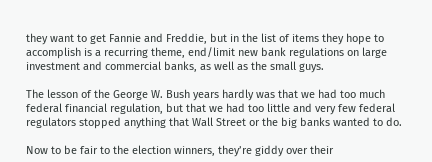they want to get Fannie and Freddie, but in the list of items they hope to accomplish is a recurring theme, end/limit new bank regulations on large investment and commercial banks, as well as the small guys.

The lesson of the George W. Bush years hardly was that we had too much federal financial regulation, but that we had too little and very few federal regulators stopped anything that Wall Street or the big banks wanted to do.

Now to be fair to the election winners, they’re giddy over their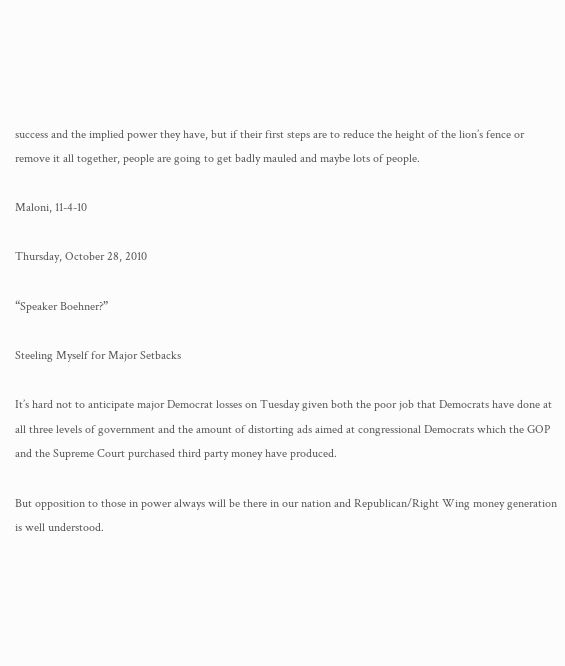success and the implied power they have, but if their first steps are to reduce the height of the lion’s fence or remove it all together, people are going to get badly mauled and maybe lots of people.

Maloni, 11-4-10

Thursday, October 28, 2010

“Speaker Boehner?”

Steeling Myself for Major Setbacks

It’s hard not to anticipate major Democrat losses on Tuesday given both the poor job that Democrats have done at all three levels of government and the amount of distorting ads aimed at congressional Democrats which the GOP and the Supreme Court purchased third party money have produced.

But opposition to those in power always will be there in our nation and Republican/Right Wing money generation is well understood.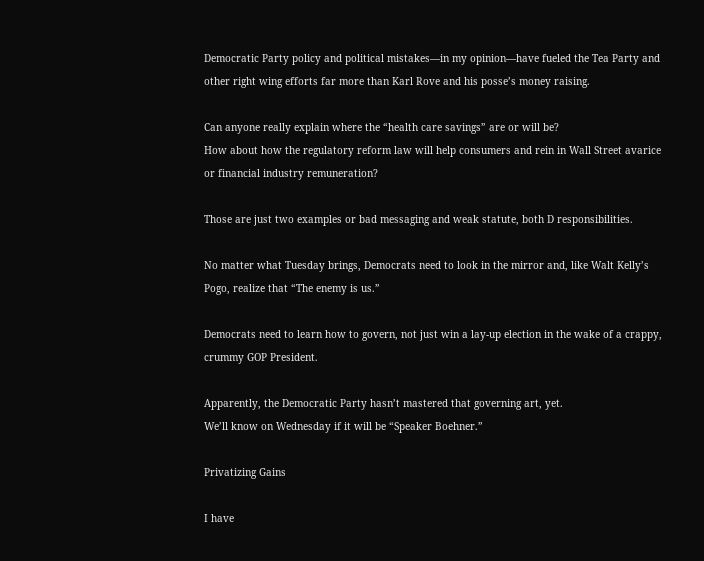Democratic Party policy and political mistakes—in my opinion—have fueled the Tea Party and other right wing efforts far more than Karl Rove and his posse’s money raising.

Can anyone really explain where the “health care savings” are or will be?
How about how the regulatory reform law will help consumers and rein in Wall Street avarice or financial industry remuneration?

Those are just two examples or bad messaging and weak statute, both D responsibilities.

No matter what Tuesday brings, Democrats need to look in the mirror and, like Walt Kelly’s Pogo, realize that “The enemy is us.”

Democrats need to learn how to govern, not just win a lay-up election in the wake of a crappy, crummy GOP President.

Apparently, the Democratic Party hasn’t mastered that governing art, yet.
We’ll know on Wednesday if it will be “Speaker Boehner.”

Privatizing Gains

I have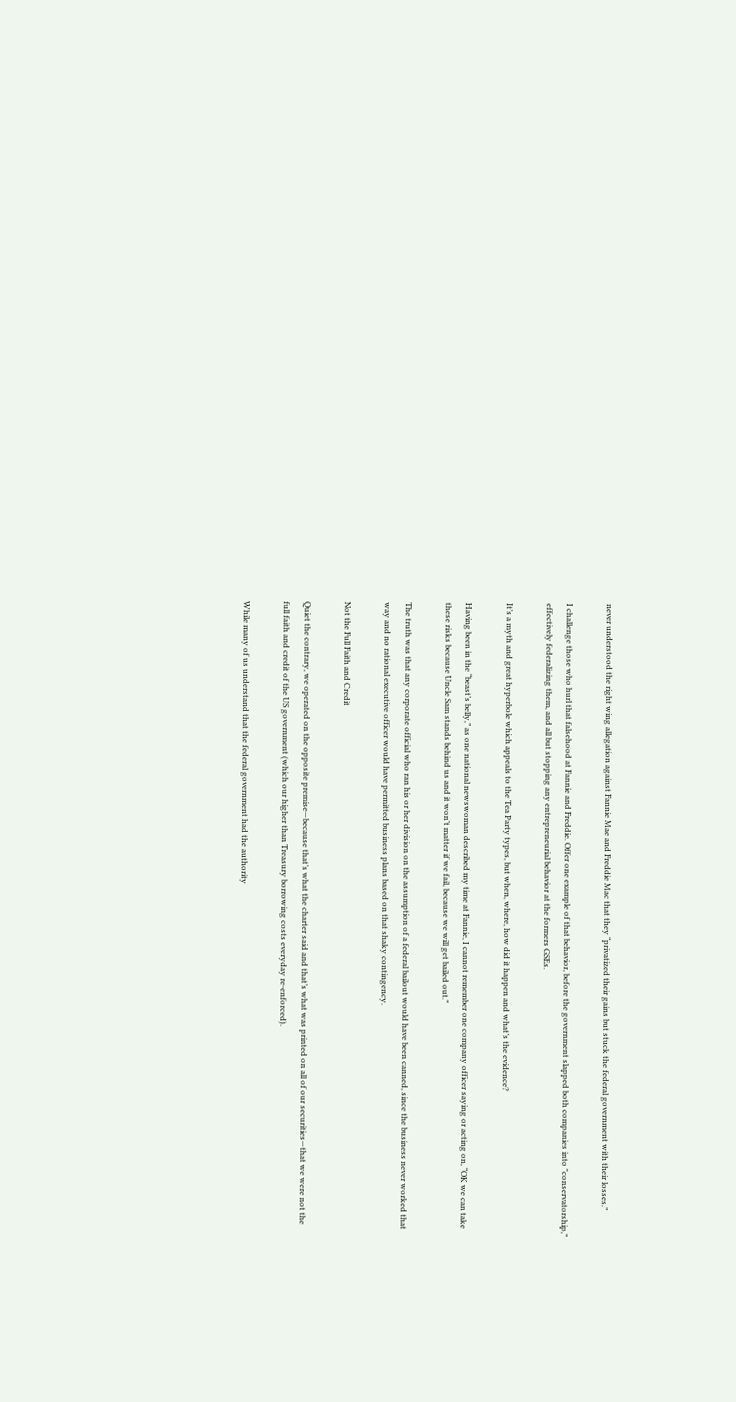never understood the right wing allegation against Fannie Mae and Freddie Mac that they “privatized their gains but stuck the federal government with their losses.”

I challenge those who hurl that falsehood at Fannie and Freddie. Offer one example of that behavior, before the government slapped both companies into "conservatorship,” effectively federalizing them, and all but stopping any entrepreneurial behavior at the formers GSEs.

It’s a myth and great hyperbole which appeals to the Tea Party types, but when, where, how did it happen and what’s the evidence?

Having been in the “beast’s belly,” as one national newswoman described my time at Fannie, I cannot remember one company officer saying or acting on, “OK we can take these risks because Uncle Sam stands behind us and it won’t matter if we fail, because we will get bailed out.”

The truth was that any corporate official who ran his or her division on the assumption of a federal bailout would have been canned, since the business never worked that way and no rational executive officer would have permitted business plans based on that shaky contingency.

Not the Full Faith and Credit

Quiet the contrary, we operated on the opposite premise—because that’s what the charter said and that’s what was printed on all of our securities—that we were not the full faith and credit of the US government (which our higher than Treasury borrowing costs everyday re-enforced).

While many of us understand that the federal government had the authority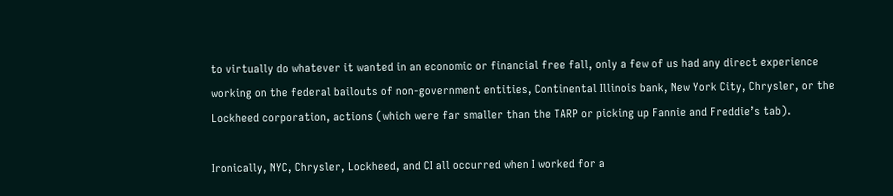to virtually do whatever it wanted in an economic or financial free fall, only a few of us had any direct experience working on the federal bailouts of non-government entities, Continental Illinois bank, New York City, Chrysler, or the Lockheed corporation, actions (which were far smaller than the TARP or picking up Fannie and Freddie’s tab).

Ironically, NYC, Chrysler, Lockheed, and CI all occurred when I worked for a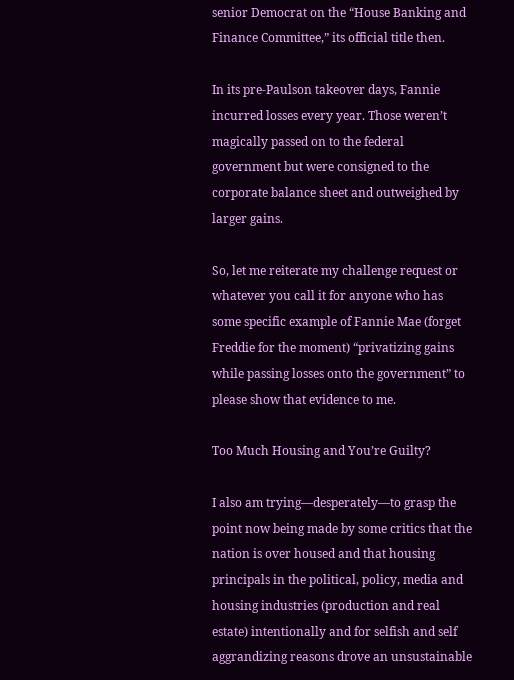senior Democrat on the “House Banking and Finance Committee,” its official title then.

In its pre-Paulson takeover days, Fannie incurred losses every year. Those weren’t magically passed on to the federal government but were consigned to the corporate balance sheet and outweighed by larger gains.

So, let me reiterate my challenge request or whatever you call it for anyone who has some specific example of Fannie Mae (forget Freddie for the moment) “privatizing gains while passing losses onto the government” to please show that evidence to me.

Too Much Housing and You’re Guilty?

I also am trying—desperately—to grasp the point now being made by some critics that the nation is over housed and that housing principals in the political, policy, media and housing industries (production and real estate) intentionally and for selfish and self aggrandizing reasons drove an unsustainable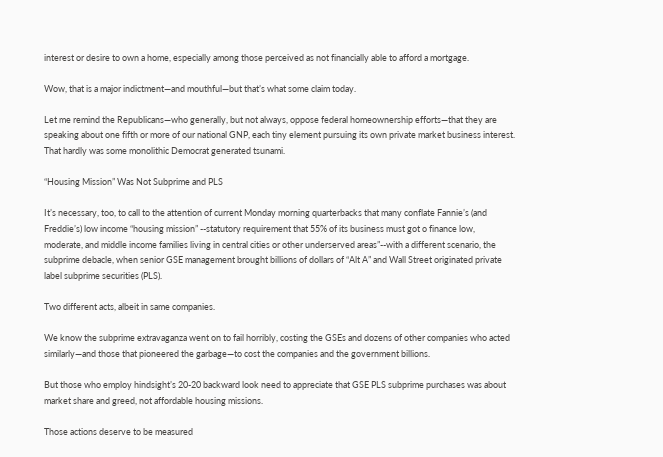interest or desire to own a home, especially among those perceived as not financially able to afford a mortgage.

Wow, that is a major indictment—and mouthful—but that’s what some claim today.

Let me remind the Republicans—who generally, but not always, oppose federal homeownership efforts—that they are speaking about one fifth or more of our national GNP, each tiny element pursuing its own private market business interest. That hardly was some monolithic Democrat generated tsunami.

“Housing Mission” Was Not Subprime and PLS

It’s necessary, too, to call to the attention of current Monday morning quarterbacks that many conflate Fannie’s (and Freddie’s) low income “housing mission” --statutory requirement that 55% of its business must got o finance low, moderate, and middle income families living in central cities or other underserved areas”--with a different scenario, the subprime debacle, when senior GSE management brought billions of dollars of “Alt A” and Wall Street originated private label subprime securities (PLS).

Two different acts, albeit in same companies.

We know the subprime extravaganza went on to fail horribly, costing the GSEs and dozens of other companies who acted similarly—and those that pioneered the garbage—to cost the companies and the government billions.

But those who employ hindsight’s 20-20 backward look need to appreciate that GSE PLS subprime purchases was about market share and greed, not affordable housing missions.

Those actions deserve to be measured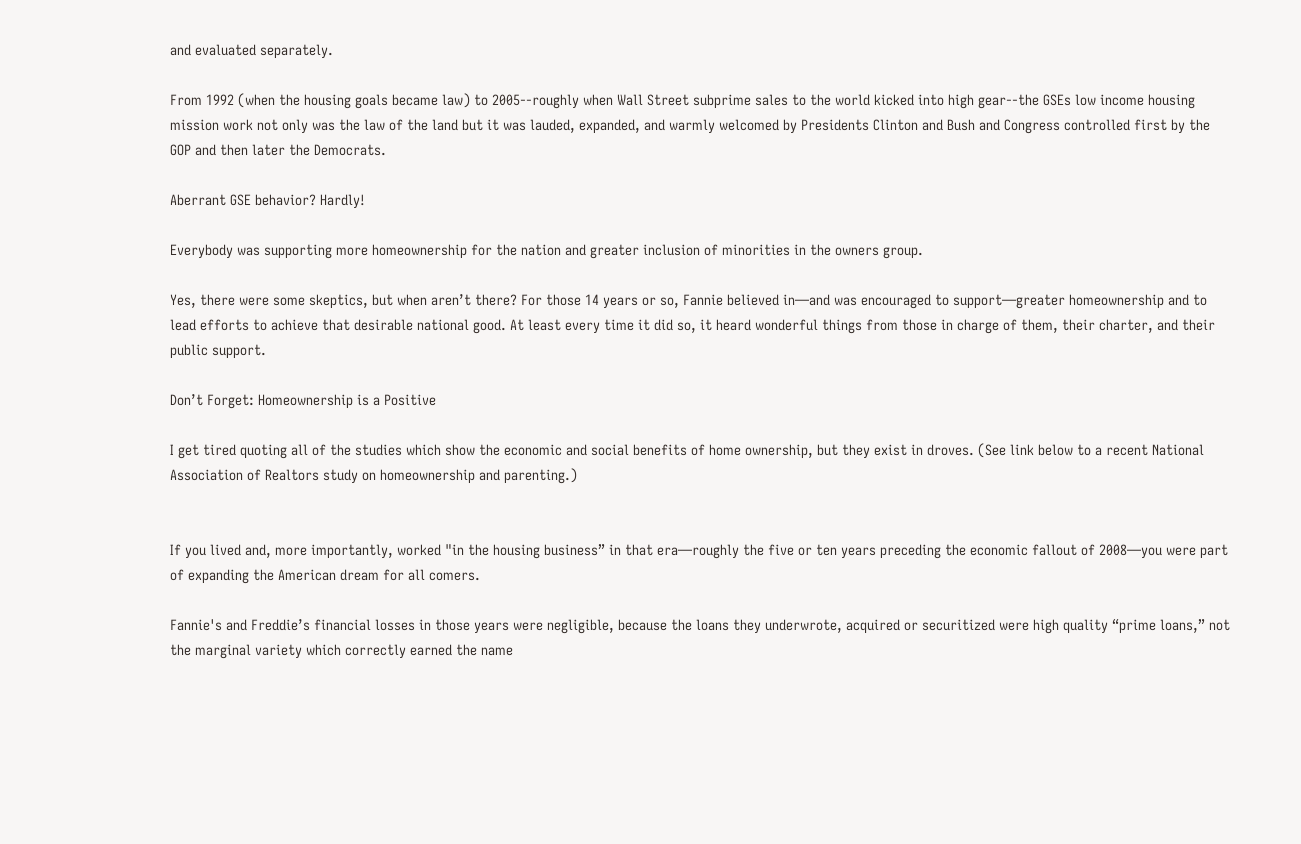and evaluated separately.

From 1992 (when the housing goals became law) to 2005--roughly when Wall Street subprime sales to the world kicked into high gear--the GSEs low income housing mission work not only was the law of the land but it was lauded, expanded, and warmly welcomed by Presidents Clinton and Bush and Congress controlled first by the GOP and then later the Democrats.

Aberrant GSE behavior? Hardly!

Everybody was supporting more homeownership for the nation and greater inclusion of minorities in the owners group.

Yes, there were some skeptics, but when aren’t there? For those 14 years or so, Fannie believed in—and was encouraged to support—greater homeownership and to lead efforts to achieve that desirable national good. At least every time it did so, it heard wonderful things from those in charge of them, their charter, and their public support.

Don’t Forget: Homeownership is a Positive

I get tired quoting all of the studies which show the economic and social benefits of home ownership, but they exist in droves. (See link below to a recent National Association of Realtors study on homeownership and parenting.)


If you lived and, more importantly, worked "in the housing business” in that era—roughly the five or ten years preceding the economic fallout of 2008—you were part of expanding the American dream for all comers.

Fannie's and Freddie’s financial losses in those years were negligible, because the loans they underwrote, acquired or securitized were high quality “prime loans,” not the marginal variety which correctly earned the name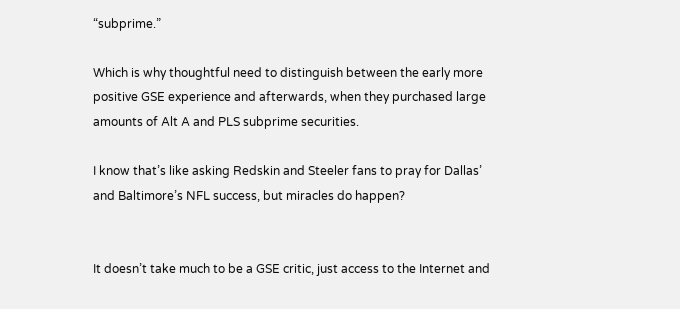“subprime.”

Which is why thoughtful need to distinguish between the early more positive GSE experience and afterwards, when they purchased large amounts of Alt A and PLS subprime securities.

I know that’s like asking Redskin and Steeler fans to pray for Dallas’ and Baltimore’s NFL success, but miracles do happen?


It doesn’t take much to be a GSE critic, just access to the Internet and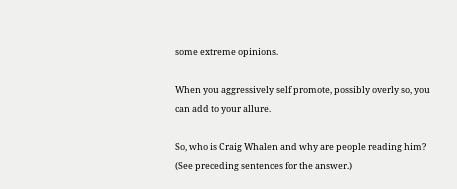some extreme opinions.

When you aggressively self promote, possibly overly so, you can add to your allure.

So, who is Craig Whalen and why are people reading him? (See preceding sentences for the answer.)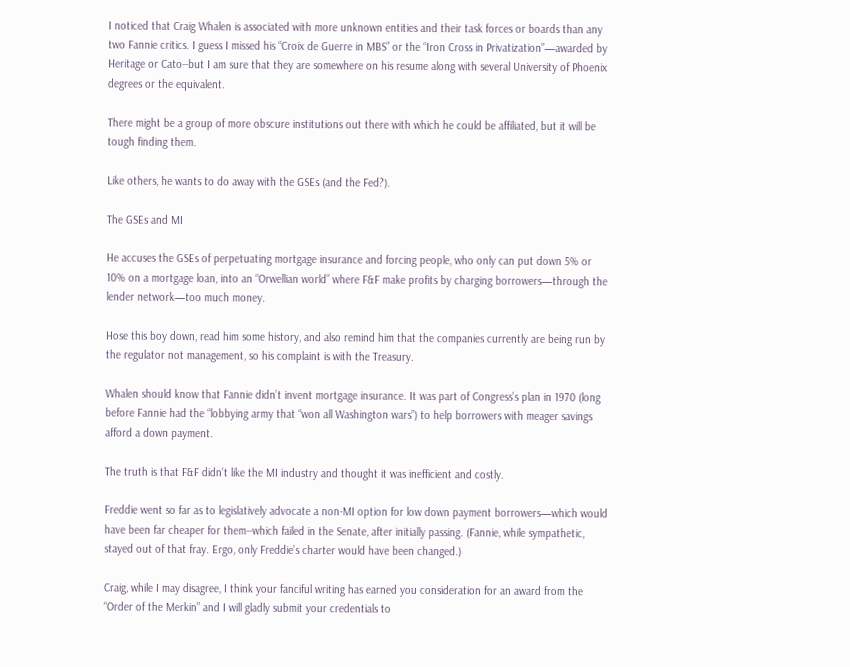I noticed that Craig Whalen is associated with more unknown entities and their task forces or boards than any two Fannie critics. I guess I missed his “Croix de Guerre in MBS” or the “Iron Cross in Privatization”—awarded by Heritage or Cato--but I am sure that they are somewhere on his resume along with several University of Phoenix degrees or the equivalent.

There might be a group of more obscure institutions out there with which he could be affiliated, but it will be tough finding them.

Like others, he wants to do away with the GSEs (and the Fed?).

The GSEs and MI

He accuses the GSEs of perpetuating mortgage insurance and forcing people, who only can put down 5% or 10% on a mortgage loan, into an “Orwellian world” where F&F make profits by charging borrowers—through the lender network—too much money.

Hose this boy down, read him some history, and also remind him that the companies currently are being run by the regulator not management, so his complaint is with the Treasury.

Whalen should know that Fannie didn’t invent mortgage insurance. It was part of Congress’s plan in 1970 (long before Fannie had the “lobbying army that “won all Washington wars”) to help borrowers with meager savings afford a down payment.

The truth is that F&F didn’t like the MI industry and thought it was inefficient and costly.

Freddie went so far as to legislatively advocate a non-MI option for low down payment borrowers—which would have been far cheaper for them--which failed in the Senate, after initially passing. (Fannie, while sympathetic, stayed out of that fray. Ergo, only Freddie’s charter would have been changed.)

Craig, while I may disagree, I think your fanciful writing has earned you consideration for an award from the “Order of the Merkin” and I will gladly submit your credentials to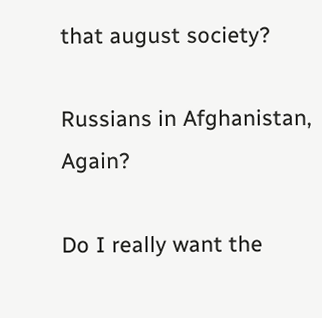that august society?

Russians in Afghanistan, Again?

Do I really want the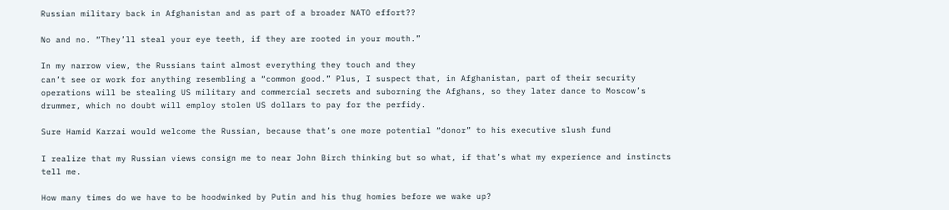Russian military back in Afghanistan and as part of a broader NATO effort??

No and no. “They’ll steal your eye teeth, if they are rooted in your mouth.”

In my narrow view, the Russians taint almost everything they touch and they
can’t see or work for anything resembling a “common good.” Plus, I suspect that, in Afghanistan, part of their security operations will be stealing US military and commercial secrets and suborning the Afghans, so they later dance to Moscow’s drummer, which no doubt will employ stolen US dollars to pay for the perfidy.

Sure Hamid Karzai would welcome the Russian, because that’s one more potential “donor” to his executive slush fund

I realize that my Russian views consign me to near John Birch thinking but so what, if that’s what my experience and instincts tell me.

How many times do we have to be hoodwinked by Putin and his thug homies before we wake up?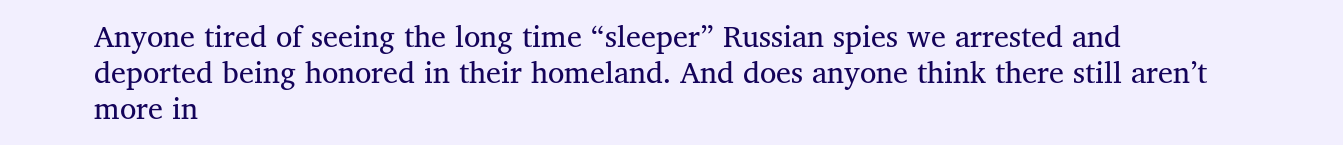Anyone tired of seeing the long time “sleeper” Russian spies we arrested and deported being honored in their homeland. And does anyone think there still aren’t more in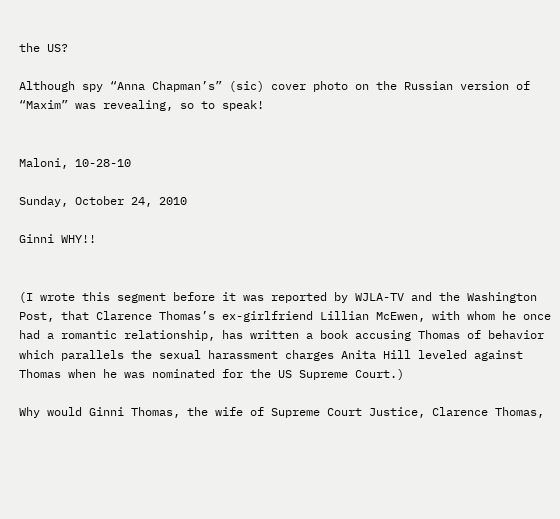the US?

Although spy “Anna Chapman’s” (sic) cover photo on the Russian version of “Maxim” was revealing, so to speak!


Maloni, 10-28-10

Sunday, October 24, 2010

Ginni WHY!!


(I wrote this segment before it was reported by WJLA-TV and the Washington Post, that Clarence Thomas’s ex-girlfriend Lillian McEwen, with whom he once had a romantic relationship, has written a book accusing Thomas of behavior which parallels the sexual harassment charges Anita Hill leveled against Thomas when he was nominated for the US Supreme Court.)

Why would Ginni Thomas, the wife of Supreme Court Justice, Clarence Thomas,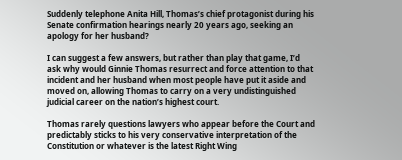Suddenly telephone Anita Hill, Thomas’s chief protagonist during his Senate confirmation hearings nearly 20 years ago, seeking an apology for her husband?

I can suggest a few answers, but rather than play that game, I’d ask why would Ginnie Thomas resurrect and force attention to that incident and her husband when most people have put it aside and moved on, allowing Thomas to carry on a very undistinguished judicial career on the nation’s highest court.

Thomas rarely questions lawyers who appear before the Court and predictably sticks to his very conservative interpretation of the Constitution or whatever is the latest Right Wing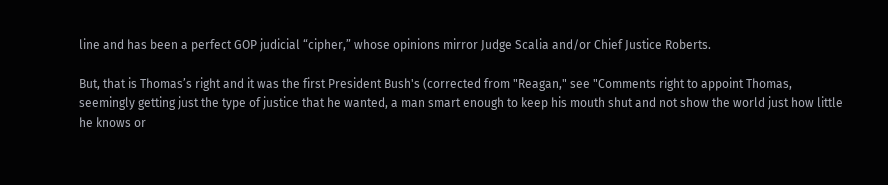line and has been a perfect GOP judicial “cipher,” whose opinions mirror Judge Scalia and/or Chief Justice Roberts.

But, that is Thomas’s right and it was the first President Bush's (corrected from "Reagan," see "Comments right to appoint Thomas, seemingly getting just the type of justice that he wanted, a man smart enough to keep his mouth shut and not show the world just how little he knows or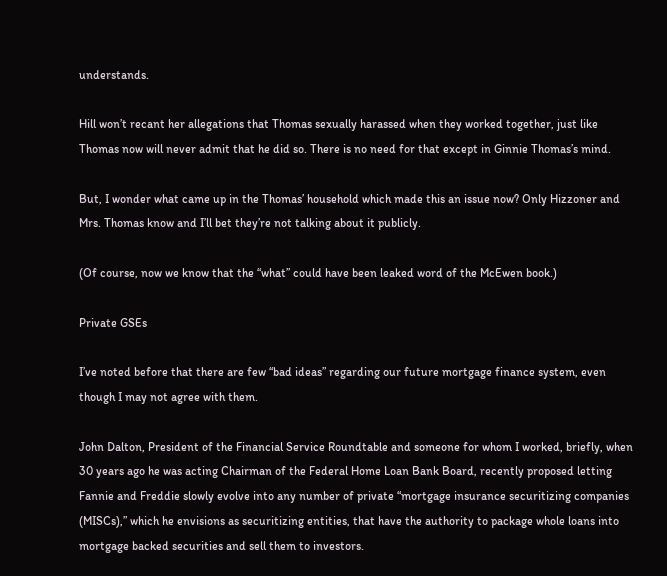understands.

Hill won’t recant her allegations that Thomas sexually harassed when they worked together, just like Thomas now will never admit that he did so. There is no need for that except in Ginnie Thomas’s mind.

But, I wonder what came up in the Thomas’ household which made this an issue now? Only Hizzoner and Mrs. Thomas know and I’ll bet they’re not talking about it publicly.

(Of course, now we know that the “what” could have been leaked word of the McEwen book.)

Private GSEs

I’ve noted before that there are few “bad ideas” regarding our future mortgage finance system, even though I may not agree with them.

John Dalton, President of the Financial Service Roundtable and someone for whom I worked, briefly, when 30 years ago he was acting Chairman of the Federal Home Loan Bank Board, recently proposed letting Fannie and Freddie slowly evolve into any number of private “mortgage insurance securitizing companies (MISCs),” which he envisions as securitizing entities, that have the authority to package whole loans into mortgage backed securities and sell them to investors.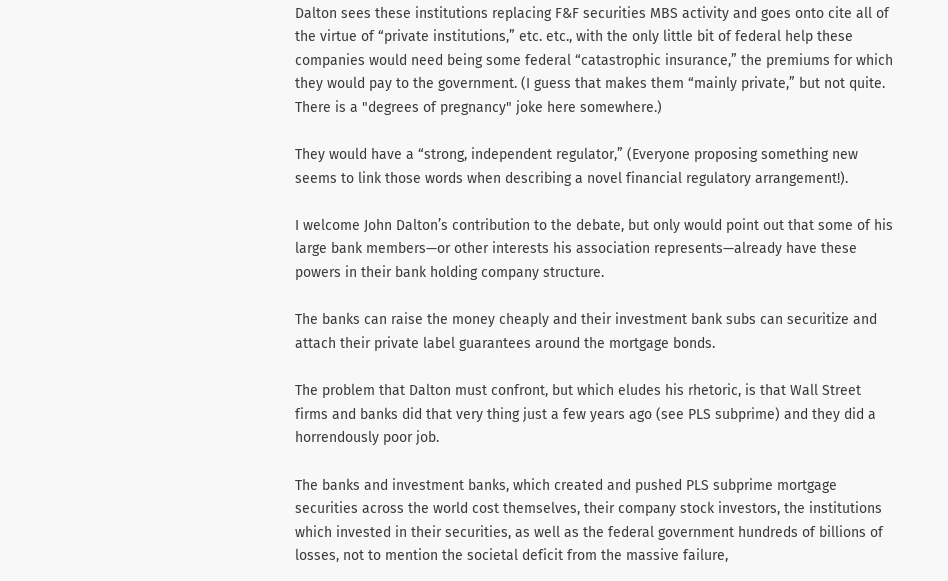Dalton sees these institutions replacing F&F securities MBS activity and goes onto cite all of the virtue of “private institutions,” etc. etc., with the only little bit of federal help these companies would need being some federal “catastrophic insurance,” the premiums for which they would pay to the government. (I guess that makes them “mainly private,” but not quite. There is a "degrees of pregnancy" joke here somewhere.)

They would have a “strong, independent regulator,” (Everyone proposing something new seems to link those words when describing a novel financial regulatory arrangement!).

I welcome John Dalton’s contribution to the debate, but only would point out that some of his large bank members—or other interests his association represents—already have these powers in their bank holding company structure.

The banks can raise the money cheaply and their investment bank subs can securitize and attach their private label guarantees around the mortgage bonds.

The problem that Dalton must confront, but which eludes his rhetoric, is that Wall Street firms and banks did that very thing just a few years ago (see PLS subprime) and they did a horrendously poor job.

The banks and investment banks, which created and pushed PLS subprime mortgage securities across the world cost themselves, their company stock investors, the institutions which invested in their securities, as well as the federal government hundreds of billions of losses, not to mention the societal deficit from the massive failure,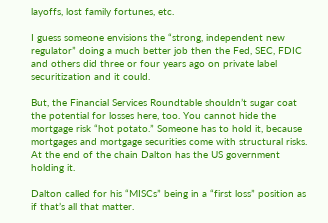layoffs, lost family fortunes, etc.

I guess someone envisions the “strong, independent new regulator” doing a much better job then the Fed, SEC, FDIC and others did three or four years ago on private label securitization and it could.

But, the Financial Services Roundtable shouldn’t sugar coat the potential for losses here, too. You cannot hide the mortgage risk “hot potato.” Someone has to hold it, because mortgages and mortgage securities come with structural risks. At the end of the chain Dalton has the US government holding it.

Dalton called for his “MISCs” being in a “first loss” position as if that’s all that matter.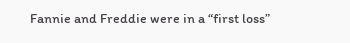Fannie and Freddie were in a “first loss”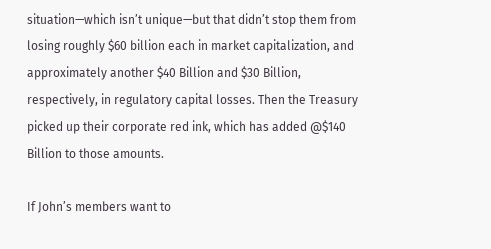situation—which isn’t unique—but that didn’t stop them from losing roughly $60 billion each in market capitalization, and approximately another $40 Billion and $30 Billion, respectively, in regulatory capital losses. Then the Treasury picked up their corporate red ink, which has added @$140 Billion to those amounts.

If John’s members want to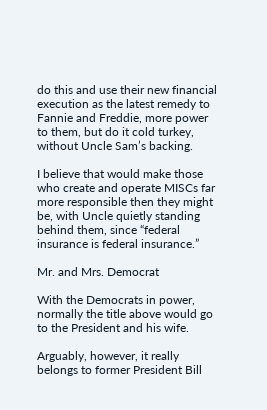do this and use their new financial execution as the latest remedy to Fannie and Freddie, more power to them, but do it cold turkey, without Uncle Sam’s backing.

I believe that would make those who create and operate MISCs far more responsible then they might be, with Uncle quietly standing behind them, since “federal insurance is federal insurance.”

Mr. and Mrs. Democrat

With the Democrats in power, normally the title above would go to the President and his wife.

Arguably, however, it really belongs to former President Bill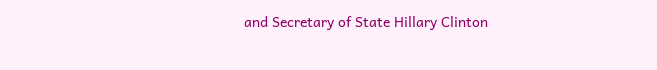and Secretary of State Hillary Clinton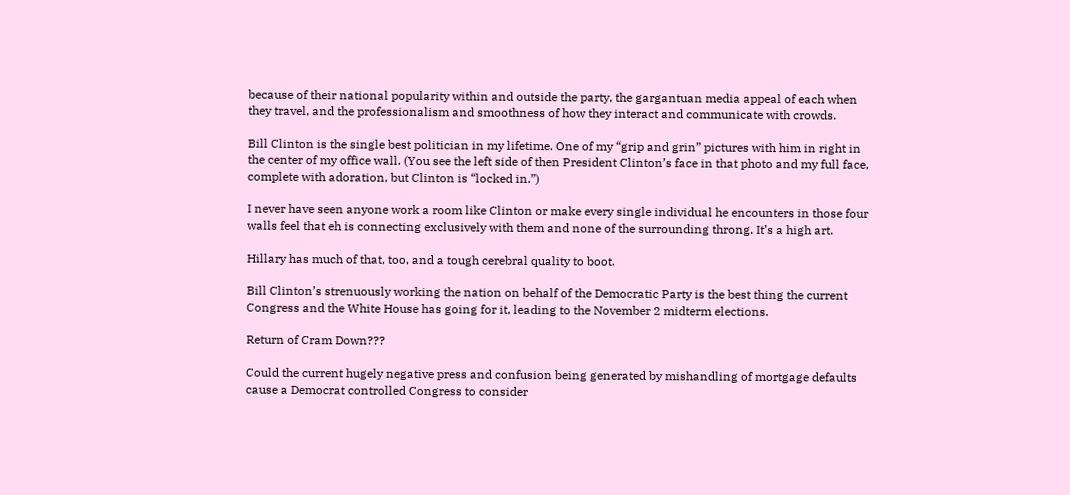because of their national popularity within and outside the party, the gargantuan media appeal of each when they travel, and the professionalism and smoothness of how they interact and communicate with crowds.

Bill Clinton is the single best politician in my lifetime. One of my “grip and grin” pictures with him in right in the center of my office wall. (You see the left side of then President Clinton’s face in that photo and my full face, complete with adoration, but Clinton is “locked in.”)

I never have seen anyone work a room like Clinton or make every single individual he encounters in those four walls feel that eh is connecting exclusively with them and none of the surrounding throng. It’s a high art.

Hillary has much of that, too, and a tough cerebral quality to boot.

Bill Clinton’s strenuously working the nation on behalf of the Democratic Party is the best thing the current Congress and the White House has going for it, leading to the November 2 midterm elections.

Return of Cram Down???

Could the current hugely negative press and confusion being generated by mishandling of mortgage defaults cause a Democrat controlled Congress to consider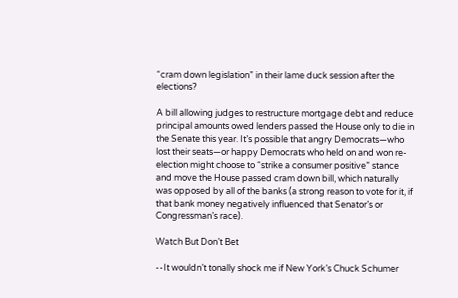“cram down legislation” in their lame duck session after the elections?

A bill allowing judges to restructure mortgage debt and reduce principal amounts owed lenders passed the House only to die in the Senate this year. It’s possible that angry Democrats—who lost their seats—or happy Democrats who held on and won re-election might choose to “strike a consumer positive” stance and move the House passed cram down bill, which naturally was opposed by all of the banks (a strong reason to vote for it, if that bank money negatively influenced that Senator’s or Congressman’s race).

Watch But Don’t Bet

--It wouldn’t tonally shock me if New York’s Chuck Schumer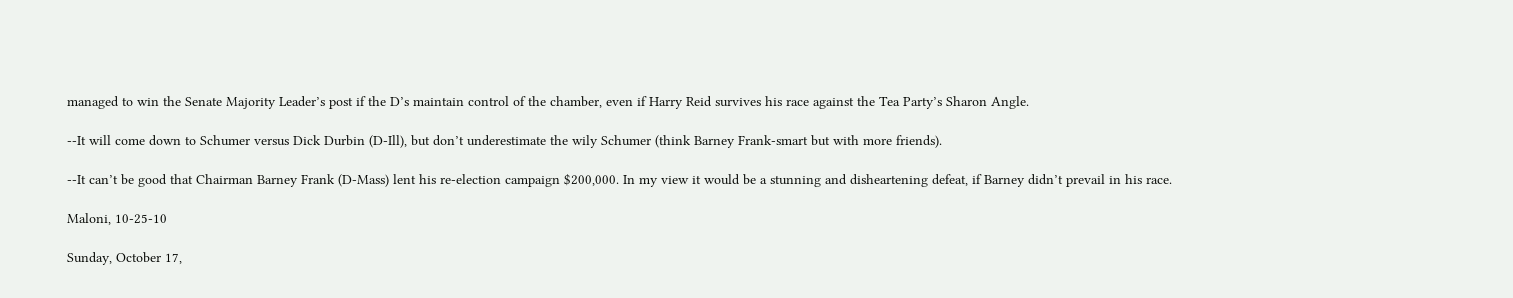managed to win the Senate Majority Leader’s post if the D’s maintain control of the chamber, even if Harry Reid survives his race against the Tea Party’s Sharon Angle.

--It will come down to Schumer versus Dick Durbin (D-Ill), but don’t underestimate the wily Schumer (think Barney Frank-smart but with more friends).

--It can’t be good that Chairman Barney Frank (D-Mass) lent his re-election campaign $200,000. In my view it would be a stunning and disheartening defeat, if Barney didn’t prevail in his race.

Maloni, 10-25-10

Sunday, October 17,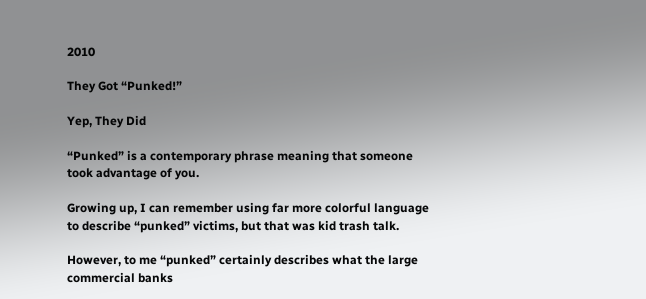2010

They Got “Punked!”

Yep, They Did

“Punked” is a contemporary phrase meaning that someone took advantage of you.

Growing up, I can remember using far more colorful language to describe “punked” victims, but that was kid trash talk.

However, to me “punked” certainly describes what the large commercial banks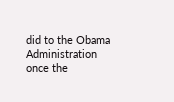did to the Obama Administration once the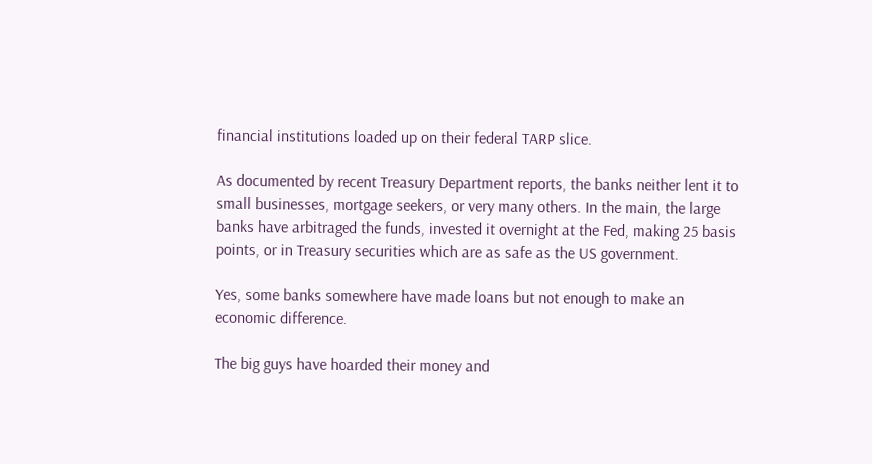financial institutions loaded up on their federal TARP slice.

As documented by recent Treasury Department reports, the banks neither lent it to small businesses, mortgage seekers, or very many others. In the main, the large banks have arbitraged the funds, invested it overnight at the Fed, making 25 basis points, or in Treasury securities which are as safe as the US government.

Yes, some banks somewhere have made loans but not enough to make an economic difference.

The big guys have hoarded their money and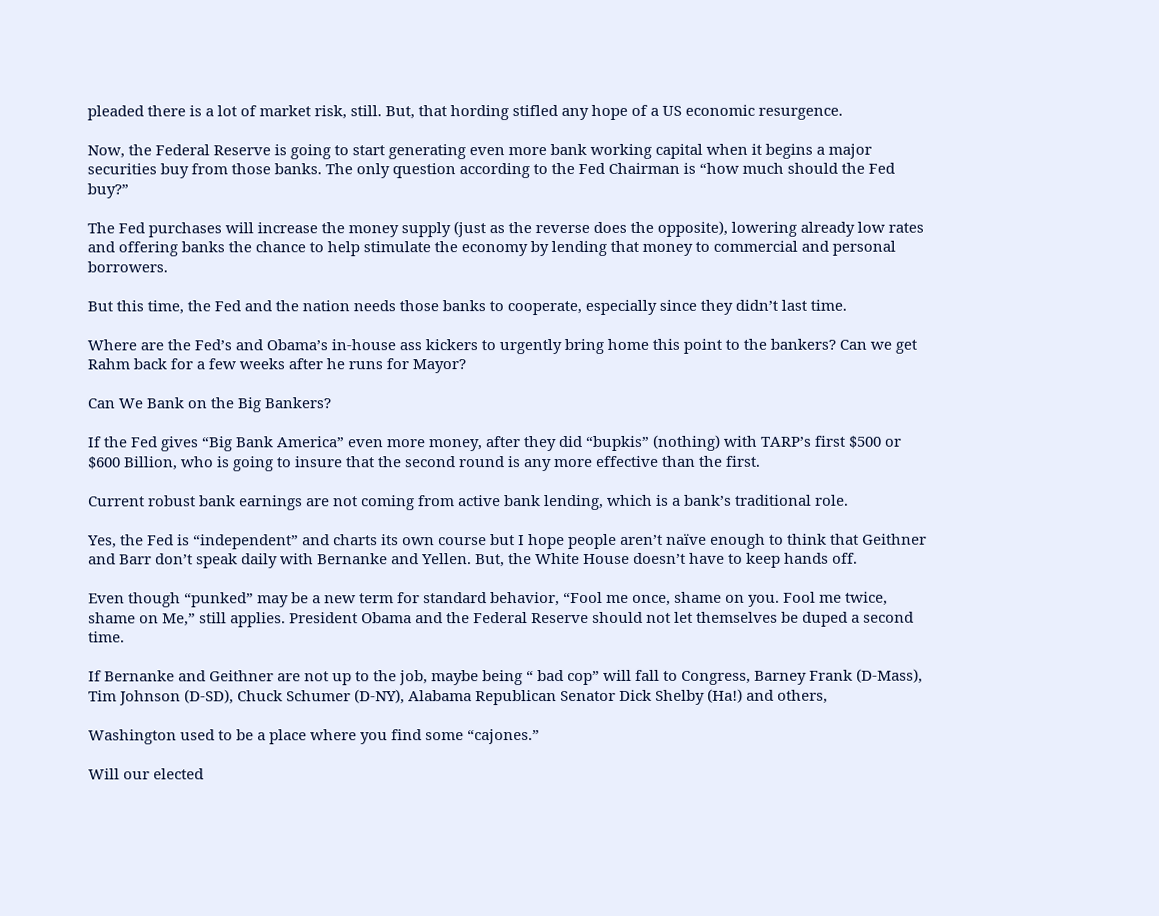pleaded there is a lot of market risk, still. But, that hording stifled any hope of a US economic resurgence.

Now, the Federal Reserve is going to start generating even more bank working capital when it begins a major securities buy from those banks. The only question according to the Fed Chairman is “how much should the Fed buy?”

The Fed purchases will increase the money supply (just as the reverse does the opposite), lowering already low rates and offering banks the chance to help stimulate the economy by lending that money to commercial and personal borrowers.

But this time, the Fed and the nation needs those banks to cooperate, especially since they didn’t last time.

Where are the Fed’s and Obama’s in-house ass kickers to urgently bring home this point to the bankers? Can we get Rahm back for a few weeks after he runs for Mayor?

Can We Bank on the Big Bankers?

If the Fed gives “Big Bank America” even more money, after they did “bupkis” (nothing) with TARP’s first $500 or $600 Billion, who is going to insure that the second round is any more effective than the first.

Current robust bank earnings are not coming from active bank lending, which is a bank’s traditional role.

Yes, the Fed is “independent” and charts its own course but I hope people aren’t naïve enough to think that Geithner and Barr don’t speak daily with Bernanke and Yellen. But, the White House doesn’t have to keep hands off.

Even though “punked” may be a new term for standard behavior, “Fool me once, shame on you. Fool me twice, shame on Me,” still applies. President Obama and the Federal Reserve should not let themselves be duped a second time.

If Bernanke and Geithner are not up to the job, maybe being “ bad cop” will fall to Congress, Barney Frank (D-Mass), Tim Johnson (D-SD), Chuck Schumer (D-NY), Alabama Republican Senator Dick Shelby (Ha!) and others,

Washington used to be a place where you find some “cajones.”

Will our elected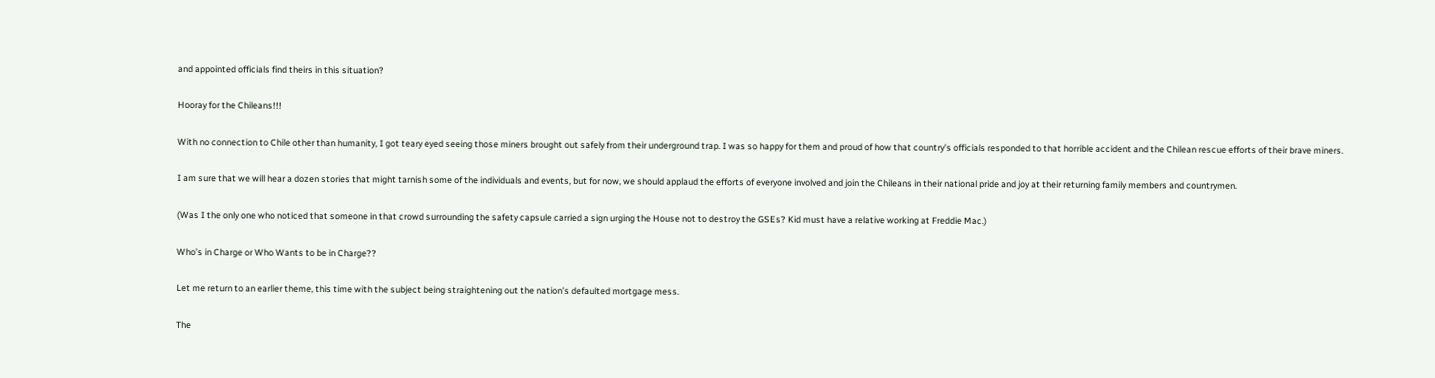and appointed officials find theirs in this situation?

Hooray for the Chileans!!!

With no connection to Chile other than humanity, I got teary eyed seeing those miners brought out safely from their underground trap. I was so happy for them and proud of how that country’s officials responded to that horrible accident and the Chilean rescue efforts of their brave miners.

I am sure that we will hear a dozen stories that might tarnish some of the individuals and events, but for now, we should applaud the efforts of everyone involved and join the Chileans in their national pride and joy at their returning family members and countrymen.

(Was I the only one who noticed that someone in that crowd surrounding the safety capsule carried a sign urging the House not to destroy the GSEs? Kid must have a relative working at Freddie Mac.)

Who’s in Charge or Who Wants to be in Charge??

Let me return to an earlier theme, this time with the subject being straightening out the nation’s defaulted mortgage mess.

The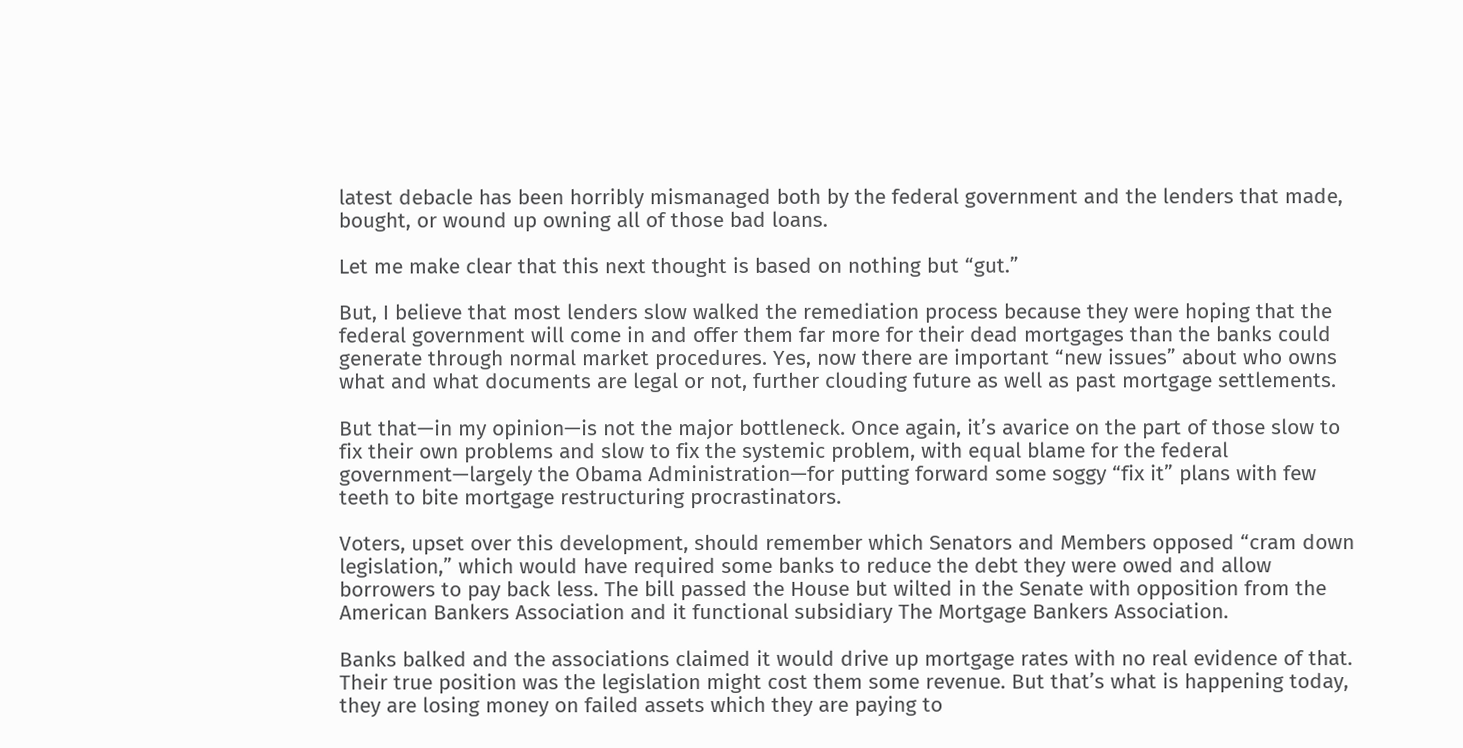latest debacle has been horribly mismanaged both by the federal government and the lenders that made, bought, or wound up owning all of those bad loans.

Let me make clear that this next thought is based on nothing but “gut.”

But, I believe that most lenders slow walked the remediation process because they were hoping that the federal government will come in and offer them far more for their dead mortgages than the banks could generate through normal market procedures. Yes, now there are important “new issues” about who owns what and what documents are legal or not, further clouding future as well as past mortgage settlements.

But that—in my opinion—is not the major bottleneck. Once again, it’s avarice on the part of those slow to fix their own problems and slow to fix the systemic problem, with equal blame for the federal government—largely the Obama Administration—for putting forward some soggy “fix it” plans with few teeth to bite mortgage restructuring procrastinators.

Voters, upset over this development, should remember which Senators and Members opposed “cram down legislation,” which would have required some banks to reduce the debt they were owed and allow borrowers to pay back less. The bill passed the House but wilted in the Senate with opposition from the American Bankers Association and it functional subsidiary The Mortgage Bankers Association.

Banks balked and the associations claimed it would drive up mortgage rates with no real evidence of that. Their true position was the legislation might cost them some revenue. But that’s what is happening today, they are losing money on failed assets which they are paying to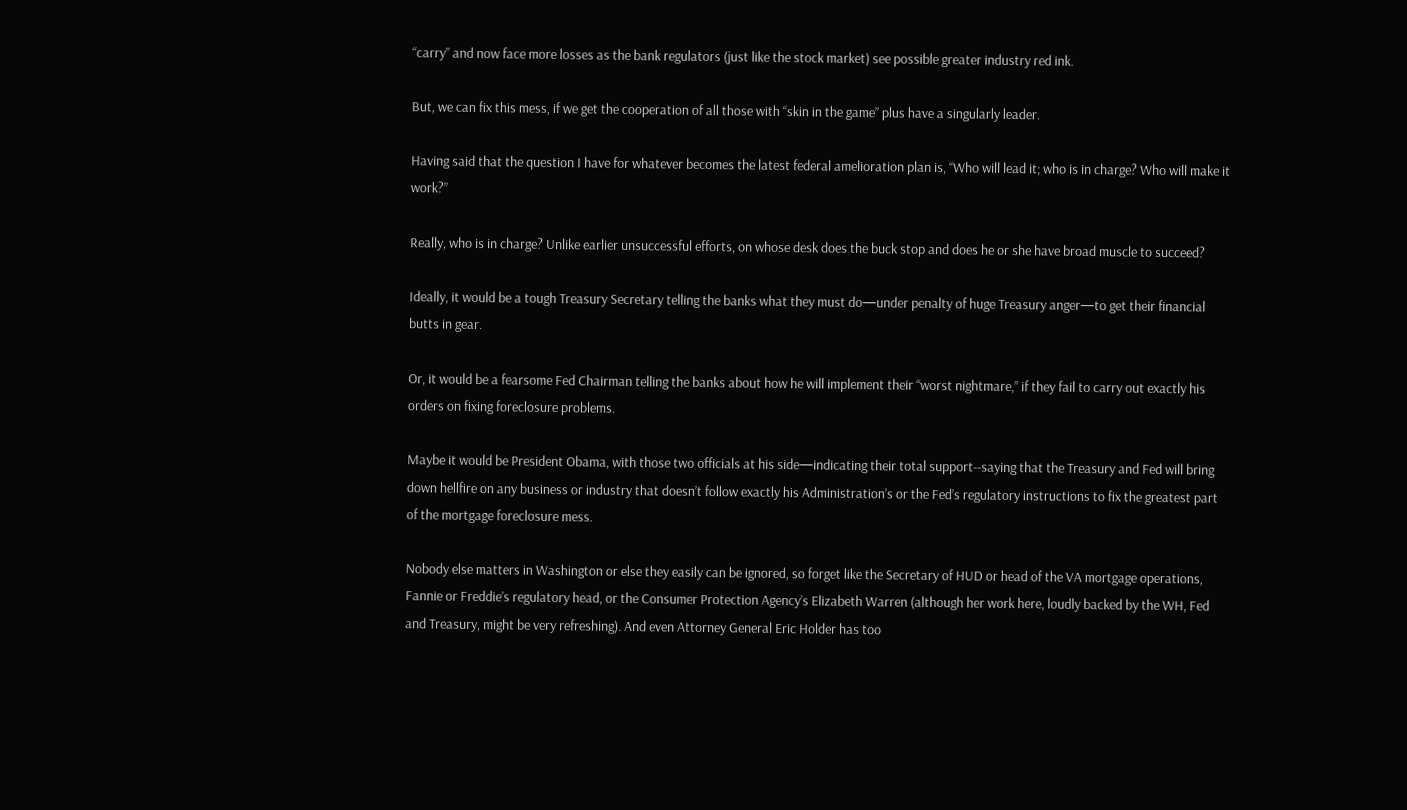“carry” and now face more losses as the bank regulators (just like the stock market) see possible greater industry red ink.

But, we can fix this mess, if we get the cooperation of all those with “skin in the game” plus have a singularly leader.

Having said that the question I have for whatever becomes the latest federal amelioration plan is, “Who will lead it; who is in charge? Who will make it work?”

Really, who is in charge? Unlike earlier unsuccessful efforts, on whose desk does the buck stop and does he or she have broad muscle to succeed?

Ideally, it would be a tough Treasury Secretary telling the banks what they must do—under penalty of huge Treasury anger—to get their financial butts in gear.

Or, it would be a fearsome Fed Chairman telling the banks about how he will implement their “worst nightmare,” if they fail to carry out exactly his orders on fixing foreclosure problems.

Maybe it would be President Obama, with those two officials at his side—indicating their total support--saying that the Treasury and Fed will bring down hellfire on any business or industry that doesn’t follow exactly his Administration’s or the Fed’s regulatory instructions to fix the greatest part of the mortgage foreclosure mess.

Nobody else matters in Washington or else they easily can be ignored, so forget like the Secretary of HUD or head of the VA mortgage operations, Fannie or Freddie’s regulatory head, or the Consumer Protection Agency’s Elizabeth Warren (although her work here, loudly backed by the WH, Fed and Treasury, might be very refreshing). And even Attorney General Eric Holder has too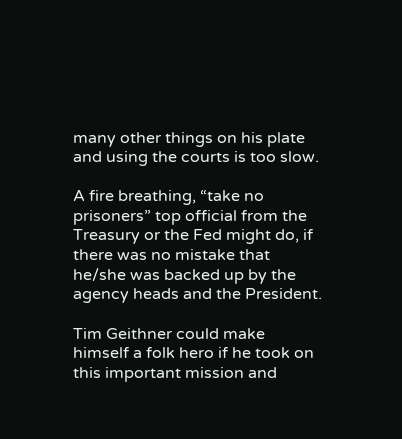many other things on his plate and using the courts is too slow.

A fire breathing, “take no prisoners” top official from the Treasury or the Fed might do, if there was no mistake that he/she was backed up by the agency heads and the President.

Tim Geithner could make himself a folk hero if he took on this important mission and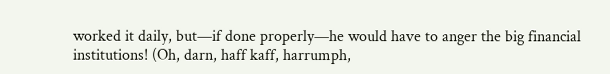worked it daily, but—if done properly—he would have to anger the big financial institutions! (Oh, darn, haff kaff, harrumph,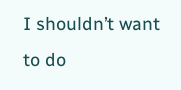I shouldn’t want to do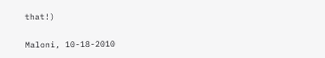that!)

Maloni, 10-18-2010